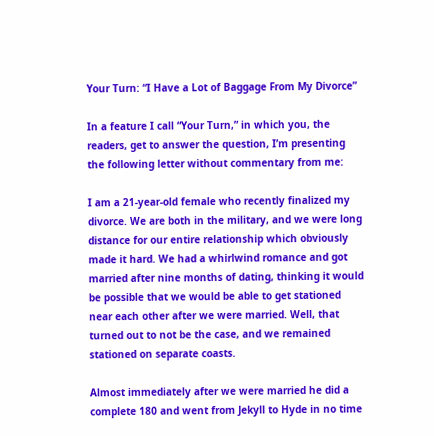Your Turn: “I Have a Lot of Baggage From My Divorce”

In a feature I call “Your Turn,” in which you, the readers, get to answer the question, I’m presenting the following letter without commentary from me:

I am a 21-year-old female who recently finalized my divorce. We are both in the military, and we were long distance for our entire relationship which obviously made it hard. We had a whirlwind romance and got married after nine months of dating, thinking it would be possible that we would be able to get stationed near each other after we were married. Well, that turned out to not be the case, and we remained stationed on separate coasts.

Almost immediately after we were married he did a complete 180 and went from Jekyll to Hyde in no time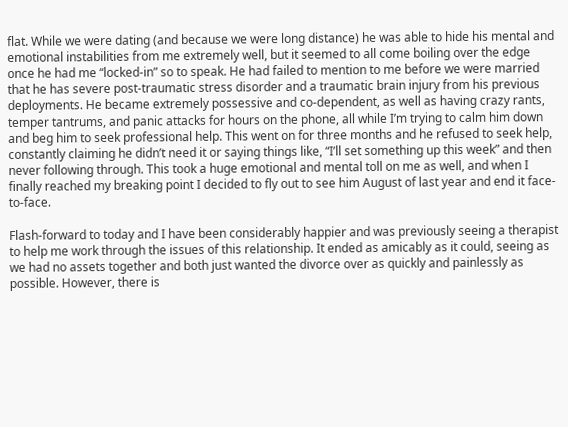flat. While we were dating (and because we were long distance) he was able to hide his mental and emotional instabilities from me extremely well, but it seemed to all come boiling over the edge once he had me “locked-in” so to speak. He had failed to mention to me before we were married that he has severe post-traumatic stress disorder and a traumatic brain injury from his previous deployments. He became extremely possessive and co-dependent, as well as having crazy rants, temper tantrums, and panic attacks for hours on the phone, all while I’m trying to calm him down and beg him to seek professional help. This went on for three months and he refused to seek help, constantly claiming he didn’t need it or saying things like, “I’ll set something up this week” and then never following through. This took a huge emotional and mental toll on me as well, and when I finally reached my breaking point I decided to fly out to see him August of last year and end it face-to-face.

Flash-forward to today and I have been considerably happier and was previously seeing a therapist to help me work through the issues of this relationship. It ended as amicably as it could, seeing as we had no assets together and both just wanted the divorce over as quickly and painlessly as possible. However, there is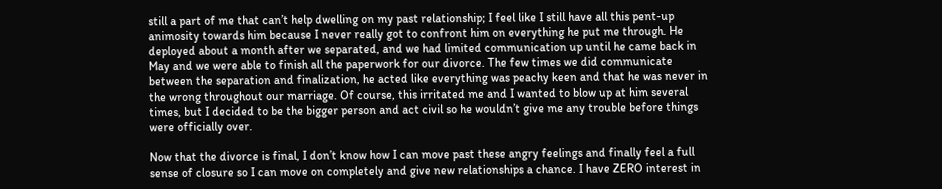still a part of me that can’t help dwelling on my past relationship; I feel like I still have all this pent-up animosity towards him because I never really got to confront him on everything he put me through. He deployed about a month after we separated, and we had limited communication up until he came back in May and we were able to finish all the paperwork for our divorce. The few times we did communicate between the separation and finalization, he acted like everything was peachy keen and that he was never in the wrong throughout our marriage. Of course, this irritated me and I wanted to blow up at him several times, but I decided to be the bigger person and act civil so he wouldn’t give me any trouble before things were officially over.

Now that the divorce is final, I don’t know how I can move past these angry feelings and finally feel a full sense of closure so I can move on completely and give new relationships a chance. I have ZERO interest in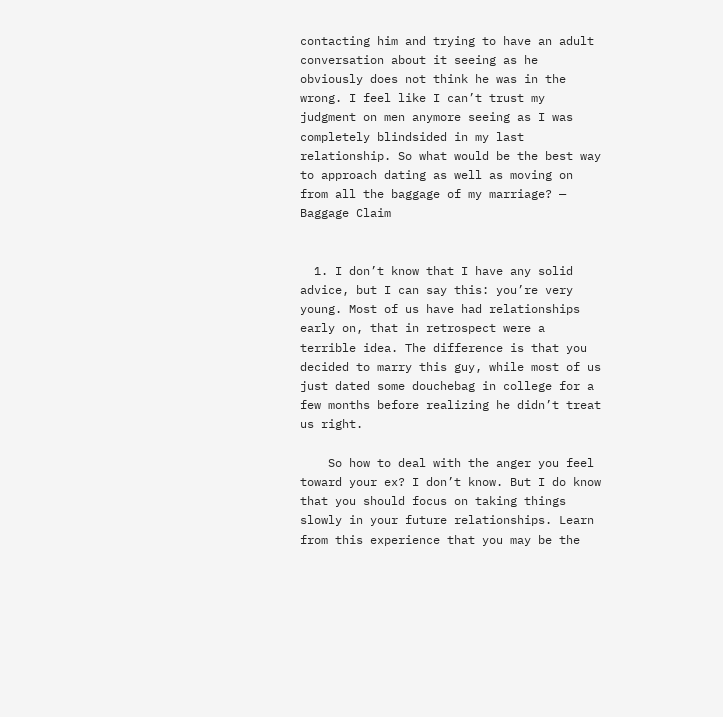contacting him and trying to have an adult conversation about it seeing as he obviously does not think he was in the wrong. I feel like I can’t trust my judgment on men anymore seeing as I was completely blindsided in my last relationship. So what would be the best way to approach dating as well as moving on from all the baggage of my marriage? — Baggage Claim


  1. I don’t know that I have any solid advice, but I can say this: you’re very young. Most of us have had relationships early on, that in retrospect were a terrible idea. The difference is that you decided to marry this guy, while most of us just dated some douchebag in college for a few months before realizing he didn’t treat us right.

    So how to deal with the anger you feel toward your ex? I don’t know. But I do know that you should focus on taking things slowly in your future relationships. Learn from this experience that you may be the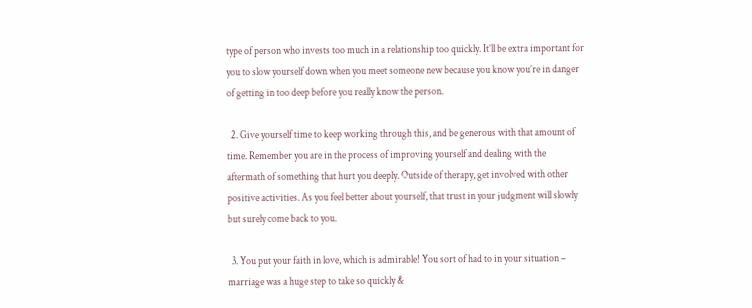type of person who invests too much in a relationship too quickly. It’ll be extra important for you to slow yourself down when you meet someone new because you know you’re in danger of getting in too deep before you really know the person.

  2. Give yourself time to keep working through this, and be generous with that amount of time. Remember you are in the process of improving yourself and dealing with the aftermath of something that hurt you deeply. Outside of therapy, get involved with other positive activities. As you feel better about yourself, that trust in your judgment will slowly but surely come back to you.

  3. You put your faith in love, which is admirable! You sort of had to in your situation – marriage was a huge step to take so quickly &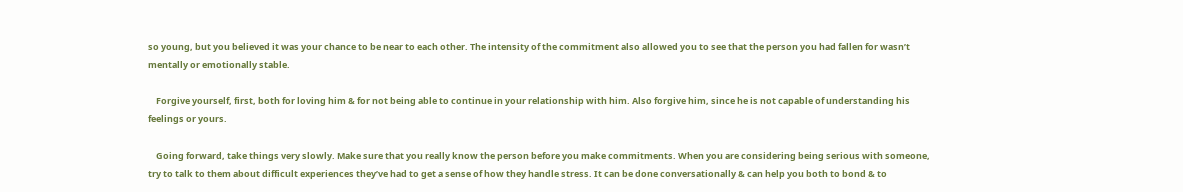so young, but you believed it was your chance to be near to each other. The intensity of the commitment also allowed you to see that the person you had fallen for wasn’t mentally or emotionally stable.

    Forgive yourself, first, both for loving him & for not being able to continue in your relationship with him. Also forgive him, since he is not capable of understanding his feelings or yours.

    Going forward, take things very slowly. Make sure that you really know the person before you make commitments. When you are considering being serious with someone, try to talk to them about difficult experiences they’ve had to get a sense of how they handle stress. It can be done conversationally & can help you both to bond & to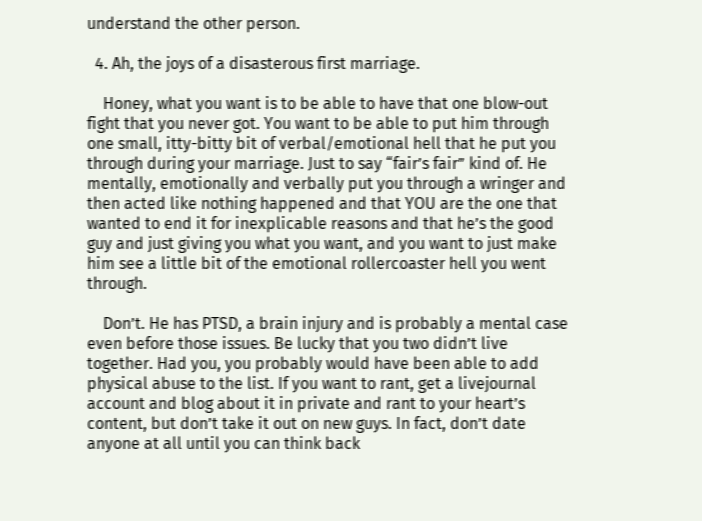understand the other person.

  4. Ah, the joys of a disasterous first marriage.

    Honey, what you want is to be able to have that one blow-out fight that you never got. You want to be able to put him through one small, itty-bitty bit of verbal/emotional hell that he put you through during your marriage. Just to say “fair’s fair” kind of. He mentally, emotionally and verbally put you through a wringer and then acted like nothing happened and that YOU are the one that wanted to end it for inexplicable reasons and that he’s the good guy and just giving you what you want, and you want to just make him see a little bit of the emotional rollercoaster hell you went through.

    Don’t. He has PTSD, a brain injury and is probably a mental case even before those issues. Be lucky that you two didn’t live together. Had you, you probably would have been able to add physical abuse to the list. If you want to rant, get a livejournal account and blog about it in private and rant to your heart’s content, but don’t take it out on new guys. In fact, don’t date anyone at all until you can think back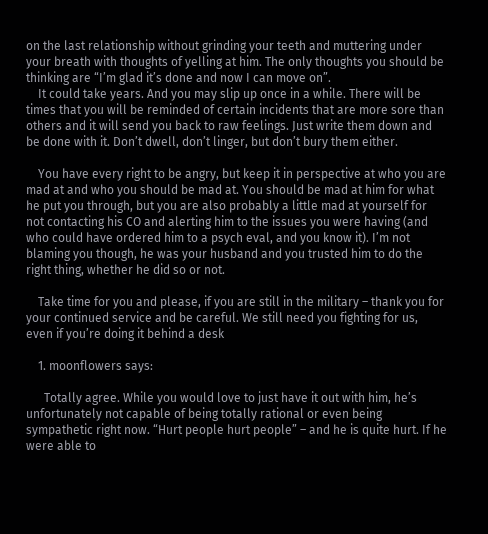on the last relationship without grinding your teeth and muttering under your breath with thoughts of yelling at him. The only thoughts you should be thinking are “I’m glad it’s done and now I can move on”.
    It could take years. And you may slip up once in a while. There will be times that you will be reminded of certain incidents that are more sore than others and it will send you back to raw feelings. Just write them down and be done with it. Don’t dwell, don’t linger, but don’t bury them either.

    You have every right to be angry, but keep it in perspective at who you are mad at and who you should be mad at. You should be mad at him for what he put you through, but you are also probably a little mad at yourself for not contacting his CO and alerting him to the issues you were having (and who could have ordered him to a psych eval, and you know it). I’m not blaming you though, he was your husband and you trusted him to do the right thing, whether he did so or not.

    Take time for you and please, if you are still in the military – thank you for your continued service and be careful. We still need you fighting for us, even if you’re doing it behind a desk

    1. moonflowers says:

      Totally agree. While you would love to just have it out with him, he’s unfortunately not capable of being totally rational or even being sympathetic right now. “Hurt people hurt people” – and he is quite hurt. If he were able to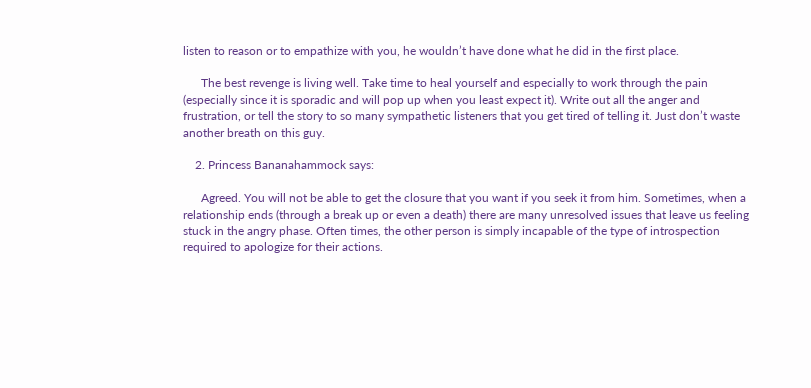listen to reason or to empathize with you, he wouldn’t have done what he did in the first place.

      The best revenge is living well. Take time to heal yourself and especially to work through the pain (especially since it is sporadic and will pop up when you least expect it). Write out all the anger and frustration, or tell the story to so many sympathetic listeners that you get tired of telling it. Just don’t waste another breath on this guy.

    2. Princess Bananahammock says:

      Agreed. You will not be able to get the closure that you want if you seek it from him. Sometimes, when a relationship ends (through a break up or even a death) there are many unresolved issues that leave us feeling stuck in the angry phase. Often times, the other person is simply incapable of the type of introspection required to apologize for their actions.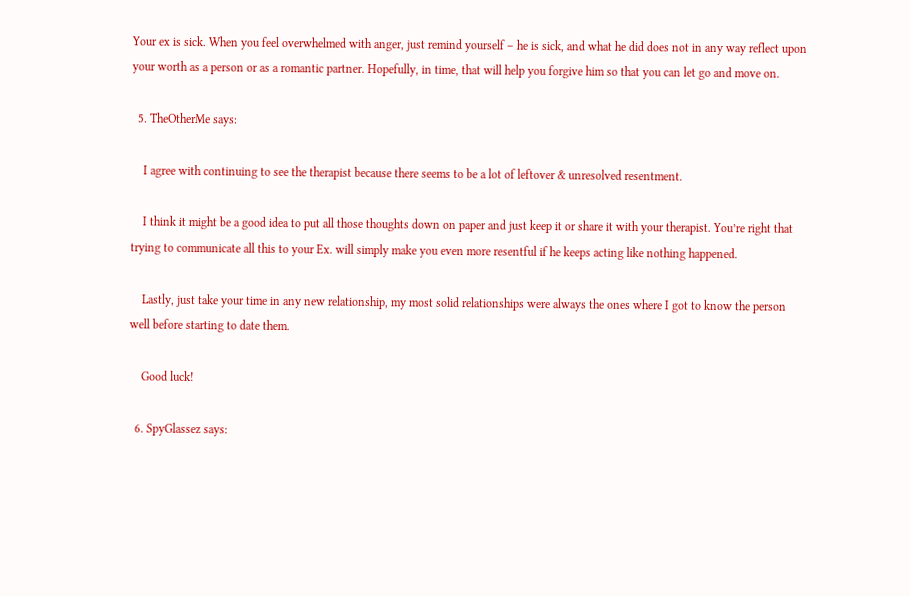Your ex is sick. When you feel overwhelmed with anger, just remind yourself – he is sick, and what he did does not in any way reflect upon your worth as a person or as a romantic partner. Hopefully, in time, that will help you forgive him so that you can let go and move on.

  5. TheOtherMe says:

    I agree with continuing to see the therapist because there seems to be a lot of leftover & unresolved resentment.

    I think it might be a good idea to put all those thoughts down on paper and just keep it or share it with your therapist. You’re right that trying to communicate all this to your Ex. will simply make you even more resentful if he keeps acting like nothing happened.

    Lastly, just take your time in any new relationship, my most solid relationships were always the ones where I got to know the person well before starting to date them.

    Good luck!

  6. SpyGlassez says: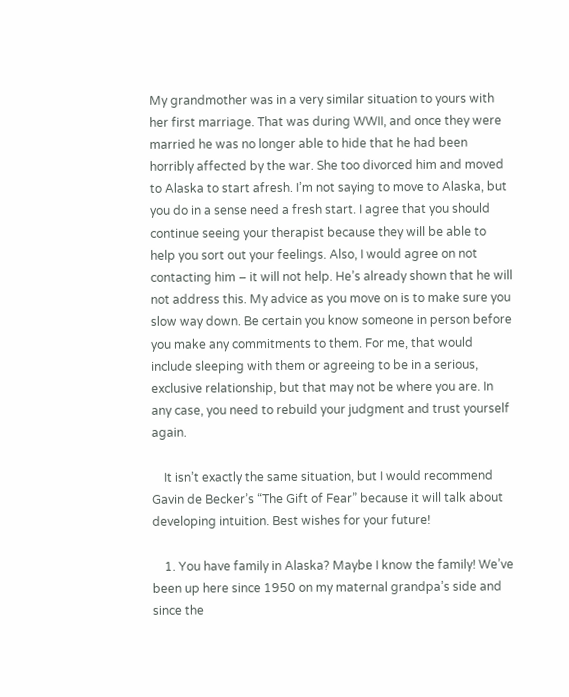My grandmother was in a very similar situation to yours with her first marriage. That was during WWII, and once they were married he was no longer able to hide that he had been horribly affected by the war. She too divorced him and moved to Alaska to start afresh. I’m not saying to move to Alaska, but you do in a sense need a fresh start. I agree that you should continue seeing your therapist because they will be able to help you sort out your feelings. Also, I would agree on not contacting him – it will not help. He’s already shown that he will not address this. My advice as you move on is to make sure you slow way down. Be certain you know someone in person before you make any commitments to them. For me, that would include sleeping with them or agreeing to be in a serious, exclusive relationship, but that may not be where you are. In any case, you need to rebuild your judgment and trust yourself again.

    It isn’t exactly the same situation, but I would recommend Gavin de Becker’s “The Gift of Fear” because it will talk about developing intuition. Best wishes for your future!

    1. You have family in Alaska? Maybe I know the family! We’ve been up here since 1950 on my maternal grandpa’s side and since the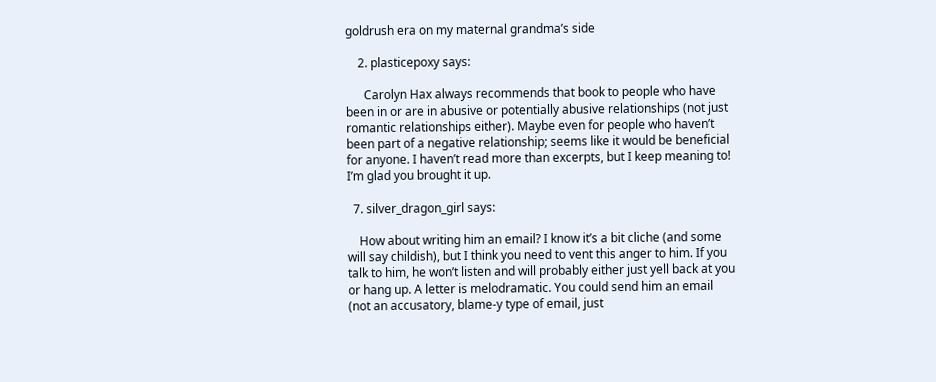goldrush era on my maternal grandma’s side

    2. plasticepoxy says:

      Carolyn Hax always recommends that book to people who have been in or are in abusive or potentially abusive relationships (not just romantic relationships either). Maybe even for people who haven’t been part of a negative relationship; seems like it would be beneficial for anyone. I haven’t read more than excerpts, but I keep meaning to! I’m glad you brought it up.

  7. silver_dragon_girl says:

    How about writing him an email? I know it’s a bit cliche (and some will say childish), but I think you need to vent this anger to him. If you talk to him, he won’t listen and will probably either just yell back at you or hang up. A letter is melodramatic. You could send him an email (not an accusatory, blame-y type of email, just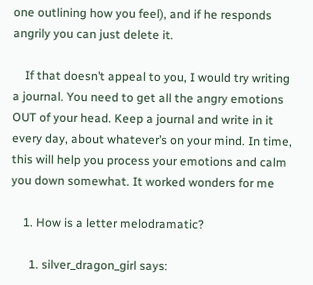one outlining how you feel), and if he responds angrily you can just delete it.

    If that doesn’t appeal to you, I would try writing a journal. You need to get all the angry emotions OUT of your head. Keep a journal and write in it every day, about whatever’s on your mind. In time, this will help you process your emotions and calm you down somewhat. It worked wonders for me

    1. How is a letter melodramatic?

      1. silver_dragon_girl says: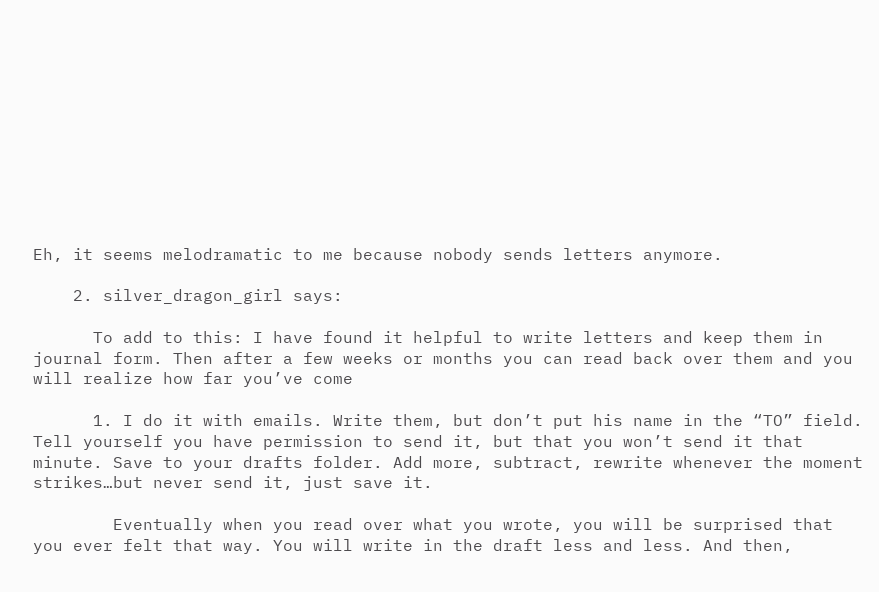Eh, it seems melodramatic to me because nobody sends letters anymore.

    2. silver_dragon_girl says:

      To add to this: I have found it helpful to write letters and keep them in journal form. Then after a few weeks or months you can read back over them and you will realize how far you’ve come

      1. I do it with emails. Write them, but don’t put his name in the “TO” field. Tell yourself you have permission to send it, but that you won’t send it that minute. Save to your drafts folder. Add more, subtract, rewrite whenever the moment strikes…but never send it, just save it.

        Eventually when you read over what you wrote, you will be surprised that you ever felt that way. You will write in the draft less and less. And then,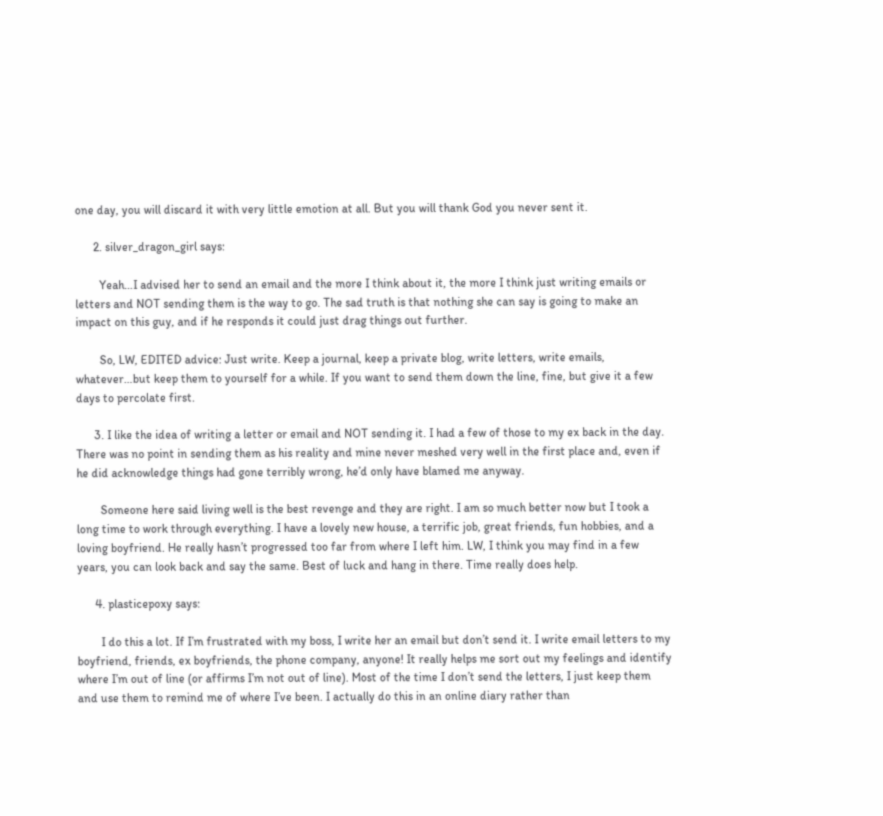one day, you will discard it with very little emotion at all. But you will thank God you never sent it.

      2. silver_dragon_girl says:

        Yeah…I advised her to send an email and the more I think about it, the more I think just writing emails or letters and NOT sending them is the way to go. The sad truth is that nothing she can say is going to make an impact on this guy, and if he responds it could just drag things out further.

        So, LW, EDITED advice: Just write. Keep a journal, keep a private blog, write letters, write emails, whatever…but keep them to yourself for a while. If you want to send them down the line, fine, but give it a few days to percolate first.

      3. I like the idea of writing a letter or email and NOT sending it. I had a few of those to my ex back in the day. There was no point in sending them as his reality and mine never meshed very well in the first place and, even if he did acknowledge things had gone terribly wrong, he’d only have blamed me anyway.

        Someone here said living well is the best revenge and they are right. I am so much better now but I took a long time to work through everything. I have a lovely new house, a terrific job, great friends, fun hobbies, and a loving boyfriend. He really hasn’t progressed too far from where I left him. LW, I think you may find in a few years, you can look back and say the same. Best of luck and hang in there. Time really does help.

      4. plasticepoxy says:

        I do this a lot. If I’m frustrated with my boss, I write her an email but don’t send it. I write email letters to my boyfriend, friends, ex boyfriends, the phone company, anyone! It really helps me sort out my feelings and identify where I’m out of line (or affirms I’m not out of line). Most of the time I don’t send the letters, I just keep them and use them to remind me of where I’ve been. I actually do this in an online diary rather than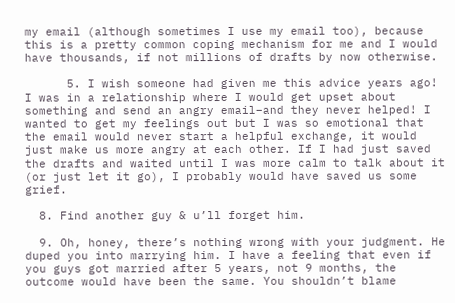my email (although sometimes I use my email too), because this is a pretty common coping mechanism for me and I would have thousands, if not millions of drafts by now otherwise.

      5. I wish someone had given me this advice years ago! I was in a relationship where I would get upset about something and send an angry email–and they never helped! I wanted to get my feelings out but I was so emotional that the email would never start a helpful exchange, it would just make us more angry at each other. If I had just saved the drafts and waited until I was more calm to talk about it (or just let it go), I probably would have saved us some grief.

  8. Find another guy & u’ll forget him.

  9. Oh, honey, there’s nothing wrong with your judgment. He duped you into marrying him. I have a feeling that even if you guys got married after 5 years, not 9 months, the outcome would have been the same. You shouldn’t blame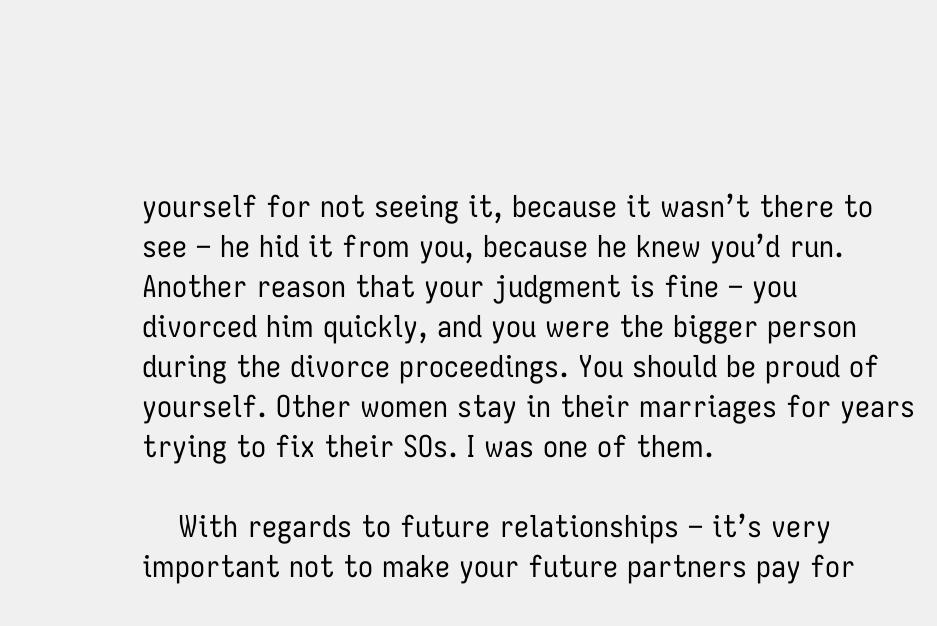yourself for not seeing it, because it wasn’t there to see – he hid it from you, because he knew you’d run. Another reason that your judgment is fine – you divorced him quickly, and you were the bigger person during the divorce proceedings. You should be proud of yourself. Other women stay in their marriages for years trying to fix their SOs. I was one of them.

    With regards to future relationships – it’s very important not to make your future partners pay for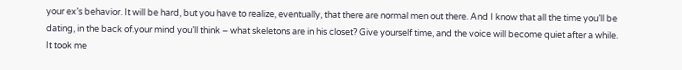your ex’s behavior. It will be hard, but you have to realize, eventually, that there are normal men out there. And I know that all the time you’ll be dating, in the back of.your mind you’ll think – what skeletons are in his closet? Give yourself time, and the voice will become quiet after a while. It took me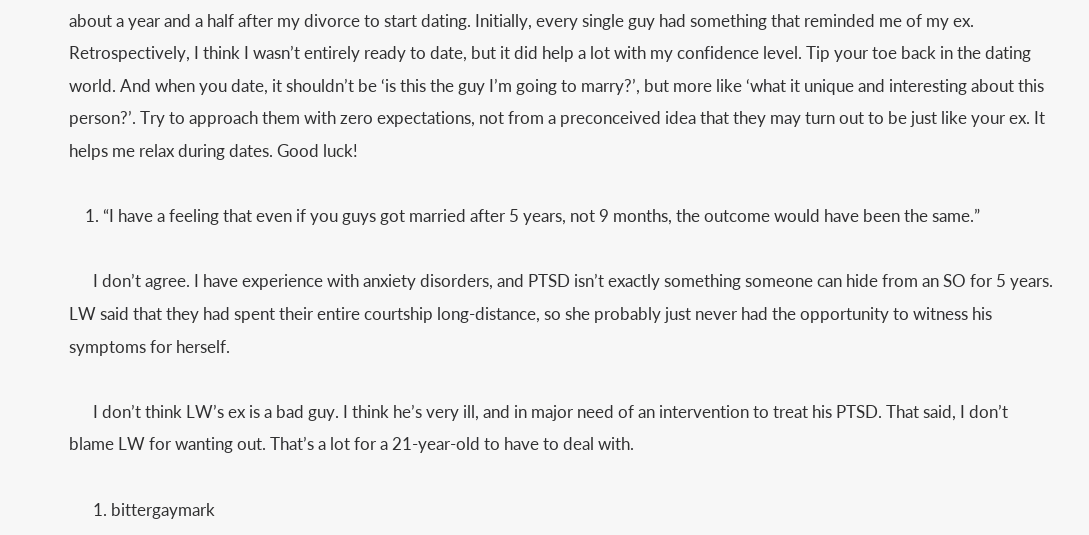about a year and a half after my divorce to start dating. Initially, every single guy had something that reminded me of my ex. Retrospectively, I think I wasn’t entirely ready to date, but it did help a lot with my confidence level. Tip your toe back in the dating world. And when you date, it shouldn’t be ‘is this the guy I’m going to marry?’, but more like ‘what it unique and interesting about this person?’. Try to approach them with zero expectations, not from a preconceived idea that they may turn out to be just like your ex. It helps me relax during dates. Good luck!

    1. “I have a feeling that even if you guys got married after 5 years, not 9 months, the outcome would have been the same.”

      I don’t agree. I have experience with anxiety disorders, and PTSD isn’t exactly something someone can hide from an SO for 5 years. LW said that they had spent their entire courtship long-distance, so she probably just never had the opportunity to witness his symptoms for herself.

      I don’t think LW’s ex is a bad guy. I think he’s very ill, and in major need of an intervention to treat his PTSD. That said, I don’t blame LW for wanting out. That’s a lot for a 21-year-old to have to deal with.

      1. bittergaymark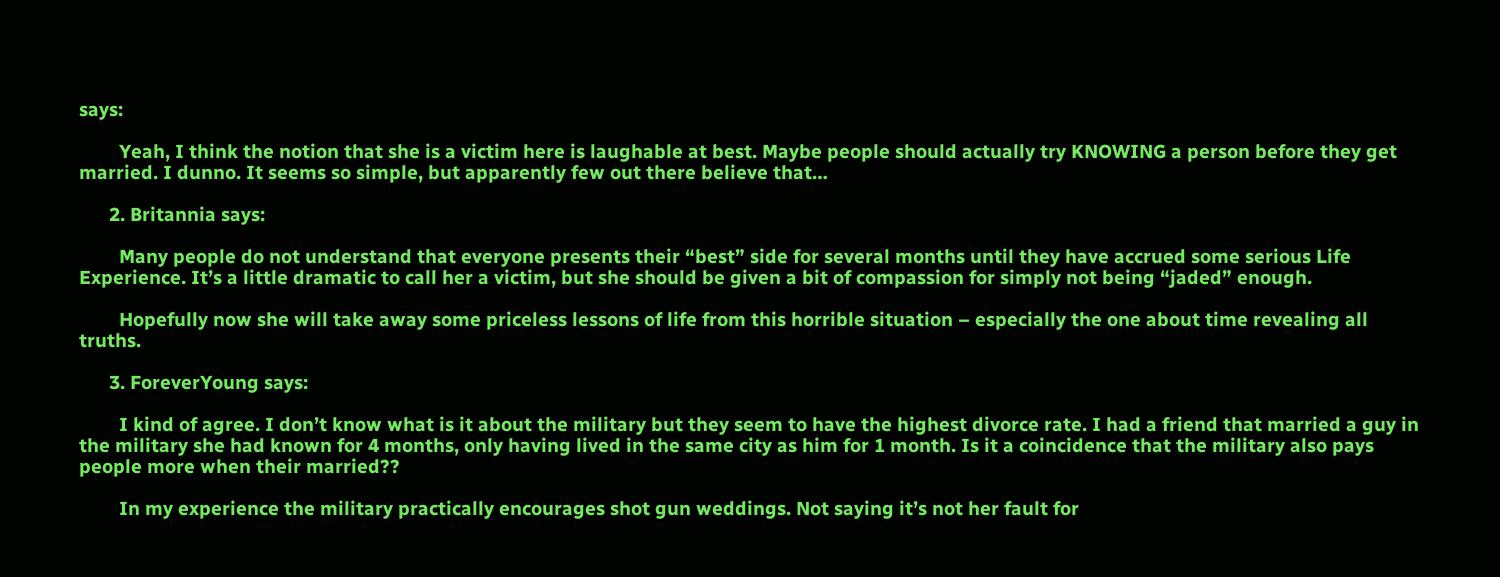says:

        Yeah, I think the notion that she is a victim here is laughable at best. Maybe people should actually try KNOWING a person before they get married. I dunno. It seems so simple, but apparently few out there believe that…

      2. Britannia says:

        Many people do not understand that everyone presents their “best” side for several months until they have accrued some serious Life Experience. It’s a little dramatic to call her a victim, but she should be given a bit of compassion for simply not being “jaded” enough.

        Hopefully now she will take away some priceless lessons of life from this horrible situation – especially the one about time revealing all truths.

      3. ForeverYoung says:

        I kind of agree. I don’t know what is it about the military but they seem to have the highest divorce rate. I had a friend that married a guy in the military she had known for 4 months, only having lived in the same city as him for 1 month. Is it a coincidence that the military also pays people more when their married??

        In my experience the military practically encourages shot gun weddings. Not saying it’s not her fault for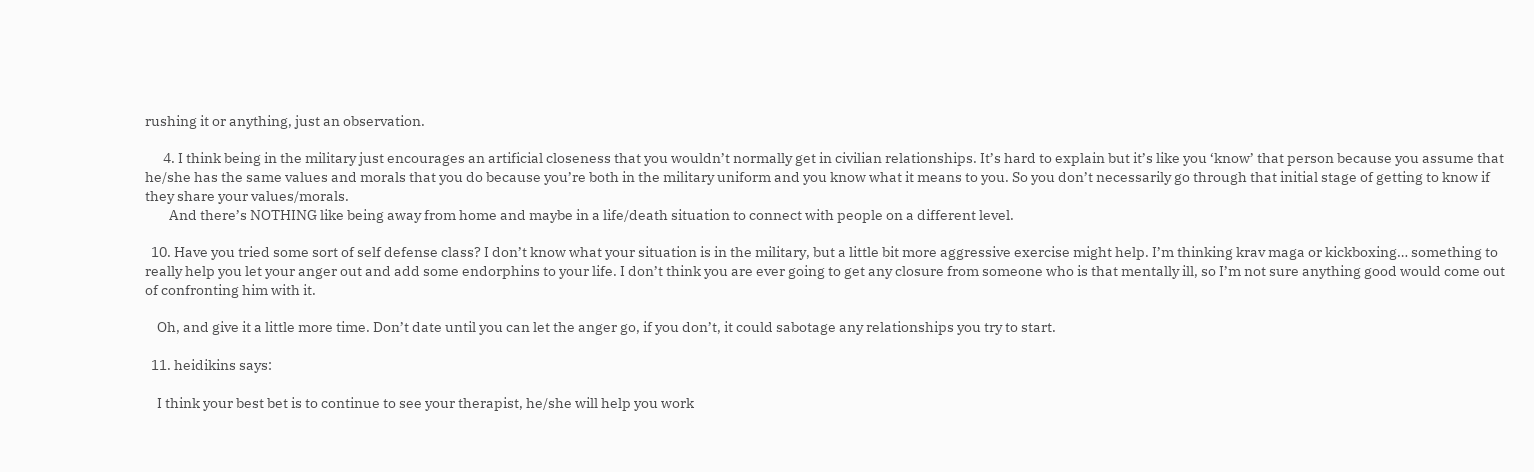rushing it or anything, just an observation.

      4. I think being in the military just encourages an artificial closeness that you wouldn’t normally get in civilian relationships. It’s hard to explain but it’s like you ‘know’ that person because you assume that he/she has the same values and morals that you do because you’re both in the military uniform and you know what it means to you. So you don’t necessarily go through that initial stage of getting to know if they share your values/morals.
        And there’s NOTHING like being away from home and maybe in a life/death situation to connect with people on a different level.

  10. Have you tried some sort of self defense class? I don’t know what your situation is in the military, but a little bit more aggressive exercise might help. I’m thinking krav maga or kickboxing… something to really help you let your anger out and add some endorphins to your life. I don’t think you are ever going to get any closure from someone who is that mentally ill, so I’m not sure anything good would come out of confronting him with it.

    Oh, and give it a little more time. Don’t date until you can let the anger go, if you don’t, it could sabotage any relationships you try to start.

  11. heidikins says:

    I think your best bet is to continue to see your therapist, he/she will help you work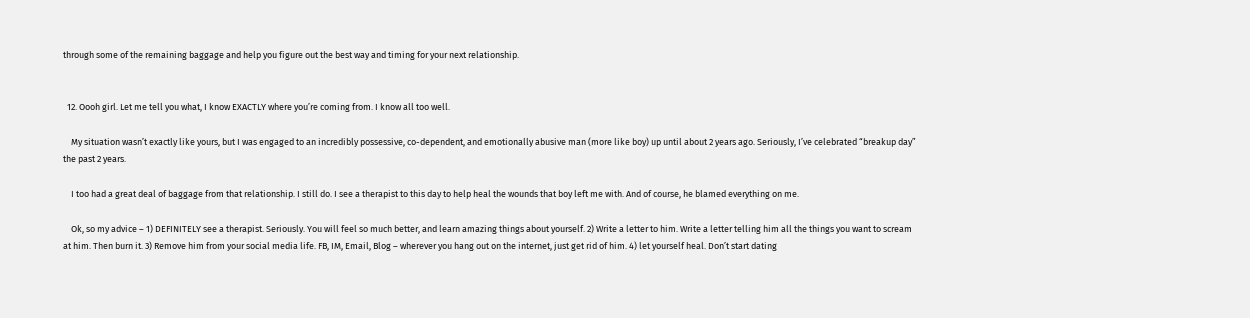through some of the remaining baggage and help you figure out the best way and timing for your next relationship.


  12. Oooh girl. Let me tell you what, I know EXACTLY where you’re coming from. I know all too well.

    My situation wasn’t exactly like yours, but I was engaged to an incredibly possessive, co-dependent, and emotionally abusive man (more like boy) up until about 2 years ago. Seriously, I’ve celebrated “breakup day” the past 2 years.

    I too had a great deal of baggage from that relationship. I still do. I see a therapist to this day to help heal the wounds that boy left me with. And of course, he blamed everything on me.

    Ok, so my advice – 1) DEFINITELY see a therapist. Seriously. You will feel so much better, and learn amazing things about yourself. 2) Write a letter to him. Write a letter telling him all the things you want to scream at him. Then burn it. 3) Remove him from your social media life. FB, IM, Email, Blog – wherever you hang out on the internet, just get rid of him. 4) let yourself heal. Don’t start dating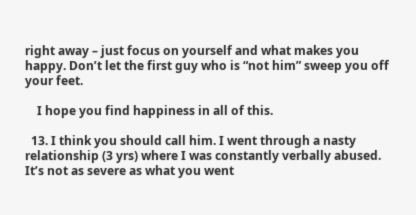right away – just focus on yourself and what makes you happy. Don’t let the first guy who is “not him” sweep you off your feet.

    I hope you find happiness in all of this.

  13. I think you should call him. I went through a nasty relationship (3 yrs) where I was constantly verbally abused. It’s not as severe as what you went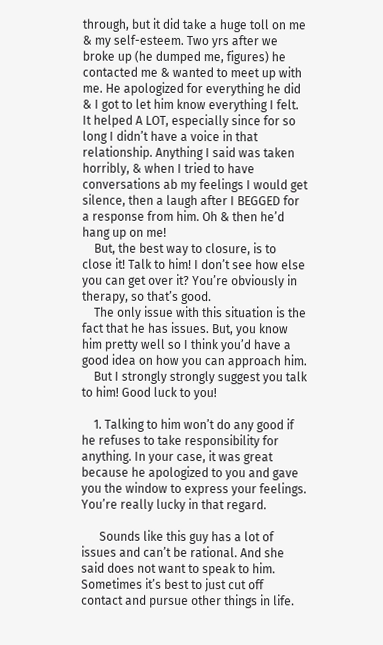through, but it did take a huge toll on me & my self-esteem. Two yrs after we broke up (he dumped me, figures) he contacted me & wanted to meet up with me. He apologized for everything he did & I got to let him know everything I felt. It helped A LOT, especially since for so long I didn’t have a voice in that relationship. Anything I said was taken horribly, & when I tried to have conversations ab my feelings I would get silence, then a laugh after I BEGGED for a response from him. Oh & then he’d hang up on me!
    But, the best way to closure, is to close it! Talk to him! I don’t see how else you can get over it? You’re obviously in therapy, so that’s good.
    The only issue with this situation is the fact that he has issues. But, you know him pretty well so I think you’d have a good idea on how you can approach him.
    But I strongly strongly suggest you talk to him! Good luck to you!

    1. Talking to him won’t do any good if he refuses to take responsibility for anything. In your case, it was great because he apologized to you and gave you the window to express your feelings. You’re really lucky in that regard.

      Sounds like this guy has a lot of issues and can’t be rational. And she said does not want to speak to him. Sometimes it’s best to just cut off contact and pursue other things in life.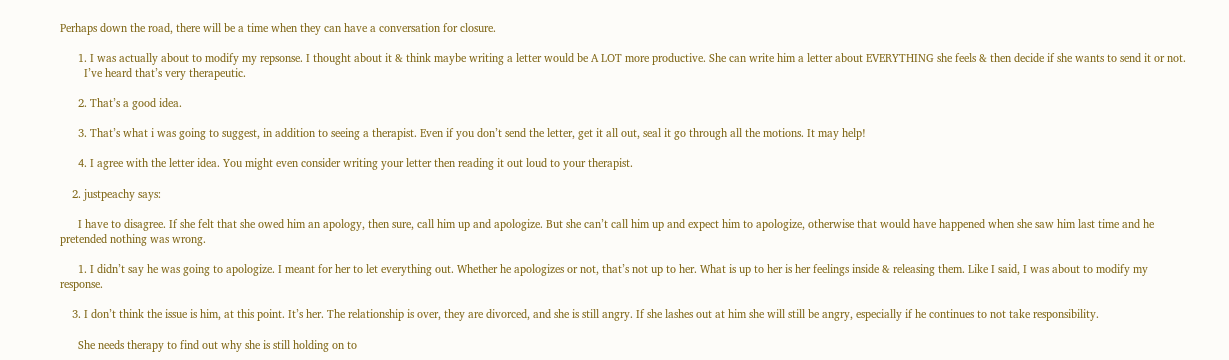Perhaps down the road, there will be a time when they can have a conversation for closure.

      1. I was actually about to modify my repsonse. I thought about it & think maybe writing a letter would be A LOT more productive. She can write him a letter about EVERYTHING she feels & then decide if she wants to send it or not.
        I’ve heard that’s very therapeutic.

      2. That’s a good idea.

      3. That’s what i was going to suggest, in addition to seeing a therapist. Even if you don’t send the letter, get it all out, seal it go through all the motions. It may help!

      4. I agree with the letter idea. You might even consider writing your letter then reading it out loud to your therapist.

    2. justpeachy says:

      I have to disagree. If she felt that she owed him an apology, then sure, call him up and apologize. But she can’t call him up and expect him to apologize, otherwise that would have happened when she saw him last time and he pretended nothing was wrong.

      1. I didn’t say he was going to apologize. I meant for her to let everything out. Whether he apologizes or not, that’s not up to her. What is up to her is her feelings inside & releasing them. Like I said, I was about to modify my response.

    3. I don’t think the issue is him, at this point. It’s her. The relationship is over, they are divorced, and she is still angry. If she lashes out at him she will still be angry, especially if he continues to not take responsibility.

      She needs therapy to find out why she is still holding on to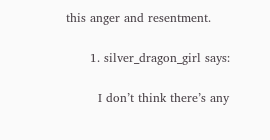this anger and resentment.

      1. silver_dragon_girl says:

        I don’t think there’s any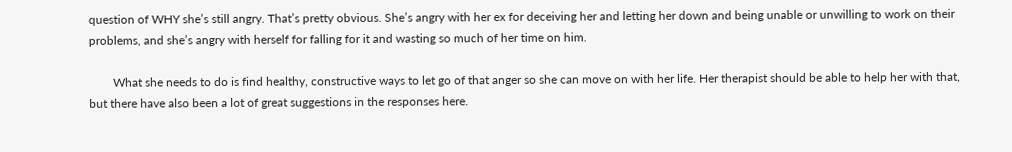question of WHY she’s still angry. That’s pretty obvious. She’s angry with her ex for deceiving her and letting her down and being unable or unwilling to work on their problems, and she’s angry with herself for falling for it and wasting so much of her time on him.

        What she needs to do is find healthy, constructive ways to let go of that anger so she can move on with her life. Her therapist should be able to help her with that, but there have also been a lot of great suggestions in the responses here.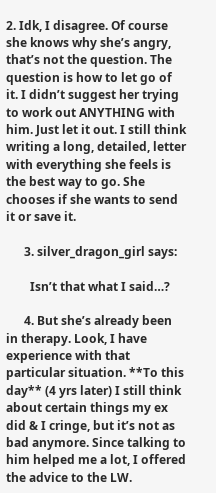2. Idk, I disagree. Of course she knows why she’s angry, that’s not the question. The question is how to let go of it. I didn’t suggest her trying to work out ANYTHING with him. Just let it out. I still think writing a long, detailed, letter with everything she feels is the best way to go. She chooses if she wants to send it or save it.

      3. silver_dragon_girl says:

        Isn’t that what I said…?

      4. But she’s already been in therapy. Look, I have experience with that particular situation. **To this day** (4 yrs later) I still think about certain things my ex did & I cringe, but it’s not as bad anymore. Since talking to him helped me a lot, I offered the advice to the LW.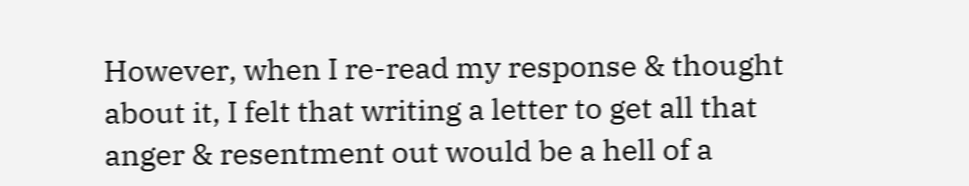However, when I re-read my response & thought about it, I felt that writing a letter to get all that anger & resentment out would be a hell of a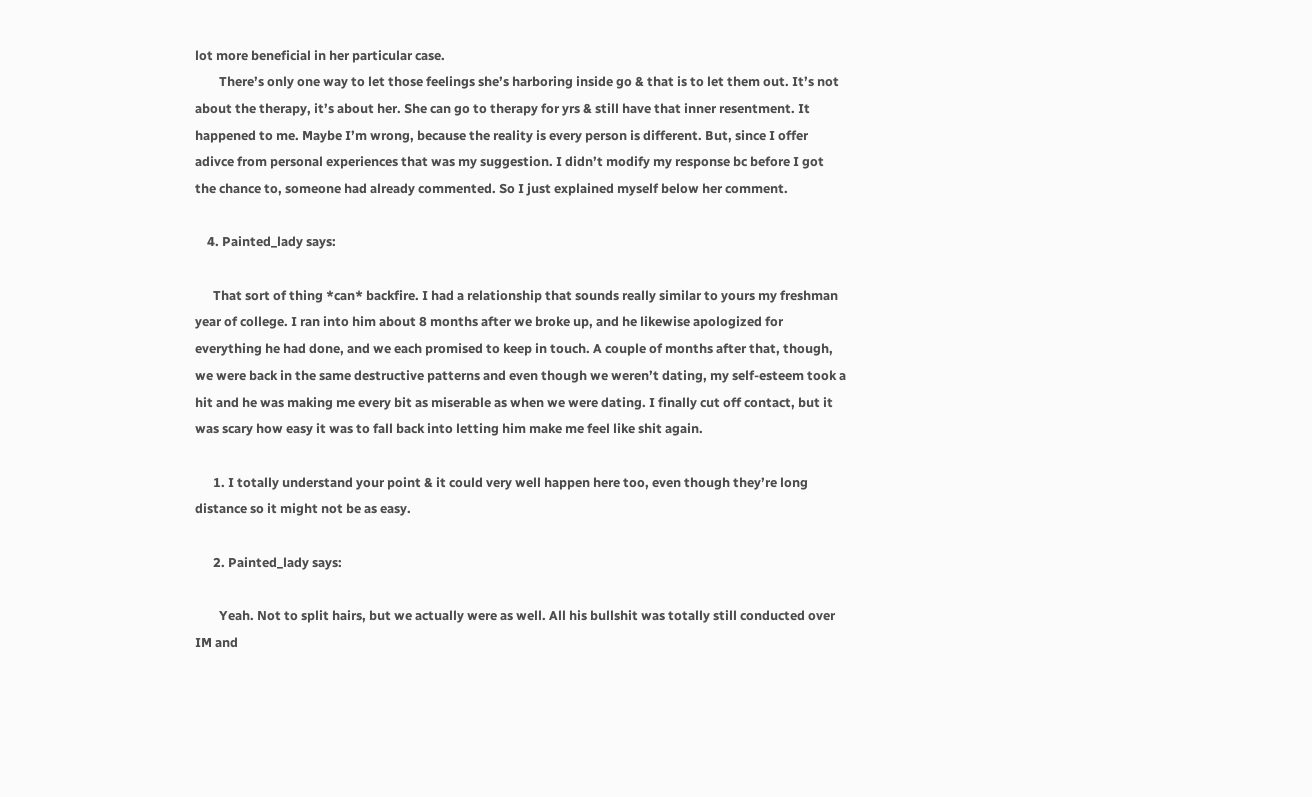lot more beneficial in her particular case.
        There’s only one way to let those feelings she’s harboring inside go & that is to let them out. It’s not about the therapy, it’s about her. She can go to therapy for yrs & still have that inner resentment. It happened to me. Maybe I’m wrong, because the reality is every person is different. But, since I offer adivce from personal experiences that was my suggestion. I didn’t modify my response bc before I got the chance to, someone had already commented. So I just explained myself below her comment.

    4. Painted_lady says:

      That sort of thing *can* backfire. I had a relationship that sounds really similar to yours my freshman year of college. I ran into him about 8 months after we broke up, and he likewise apologized for everything he had done, and we each promised to keep in touch. A couple of months after that, though, we were back in the same destructive patterns and even though we weren’t dating, my self-esteem took a hit and he was making me every bit as miserable as when we were dating. I finally cut off contact, but it was scary how easy it was to fall back into letting him make me feel like shit again.

      1. I totally understand your point & it could very well happen here too, even though they’re long distance so it might not be as easy.

      2. Painted_lady says:

        Yeah. Not to split hairs, but we actually were as well. All his bullshit was totally still conducted over IM and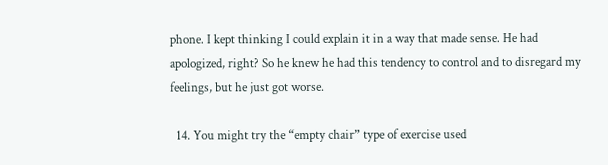phone. I kept thinking I could explain it in a way that made sense. He had apologized, right? So he knew he had this tendency to control and to disregard my feelings, but he just got worse.

  14. You might try the “empty chair” type of exercise used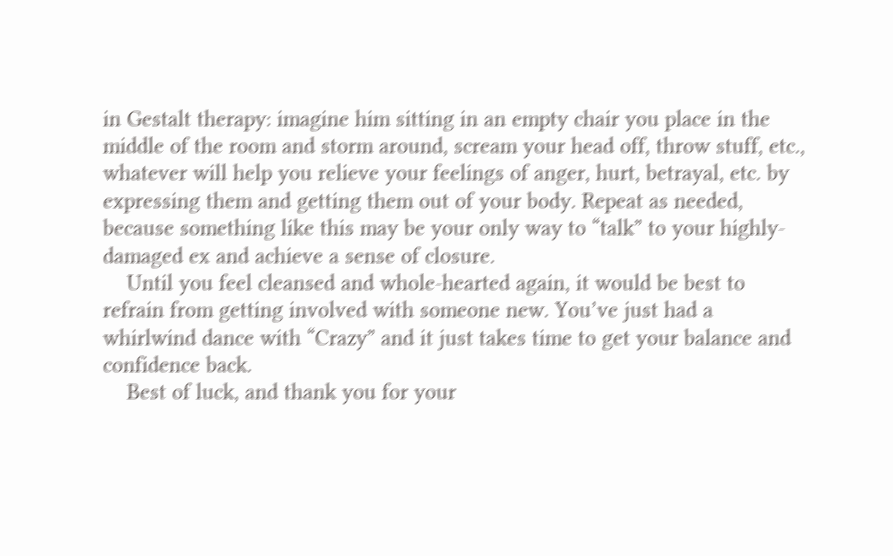in Gestalt therapy: imagine him sitting in an empty chair you place in the middle of the room and storm around, scream your head off, throw stuff, etc., whatever will help you relieve your feelings of anger, hurt, betrayal, etc. by expressing them and getting them out of your body. Repeat as needed, because something like this may be your only way to “talk” to your highly-damaged ex and achieve a sense of closure.
    Until you feel cleansed and whole-hearted again, it would be best to refrain from getting involved with someone new. You’ve just had a whirlwind dance with “Crazy” and it just takes time to get your balance and confidence back.
    Best of luck, and thank you for your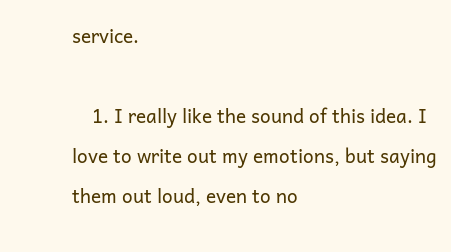service.

    1. I really like the sound of this idea. I love to write out my emotions, but saying them out loud, even to no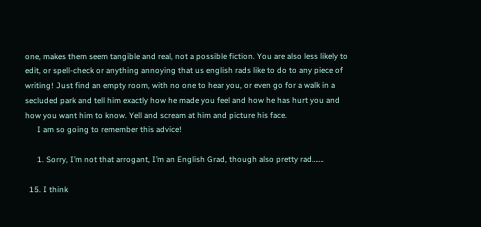one, makes them seem tangible and real, not a possible fiction. You are also less likely to edit, or spell-check or anything annoying that us english rads like to do to any piece of writing! Just find an empty room, with no one to hear you, or even go for a walk in a secluded park and tell him exactly how he made you feel and how he has hurt you and how you want him to know. Yell and scream at him and picture his face.
      I am so going to remember this advice!

      1. Sorry, I’m not that arrogant, I’m an English Grad, though also pretty rad…….

  15. I think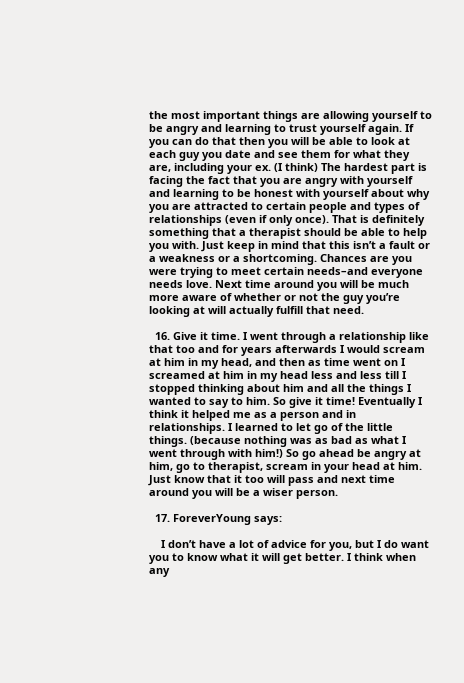the most important things are allowing yourself to be angry and learning to trust yourself again. If you can do that then you will be able to look at each guy you date and see them for what they are, including your ex. (I think) The hardest part is facing the fact that you are angry with yourself and learning to be honest with yourself about why you are attracted to certain people and types of relationships (even if only once). That is definitely something that a therapist should be able to help you with. Just keep in mind that this isn’t a fault or a weakness or a shortcoming. Chances are you were trying to meet certain needs–and everyone needs love. Next time around you will be much more aware of whether or not the guy you’re looking at will actually fulfill that need.

  16. Give it time. I went through a relationship like that too and for years afterwards I would scream at him in my head, and then as time went on I screamed at him in my head less and less till I stopped thinking about him and all the things I wanted to say to him. So give it time! Eventually I think it helped me as a person and in relationships. I learned to let go of the little things. (because nothing was as bad as what I went through with him!) So go ahead be angry at him, go to therapist, scream in your head at him. Just know that it too will pass and next time around you will be a wiser person.

  17. ForeverYoung says:

    I don’t have a lot of advice for you, but I do want you to know what it will get better. I think when any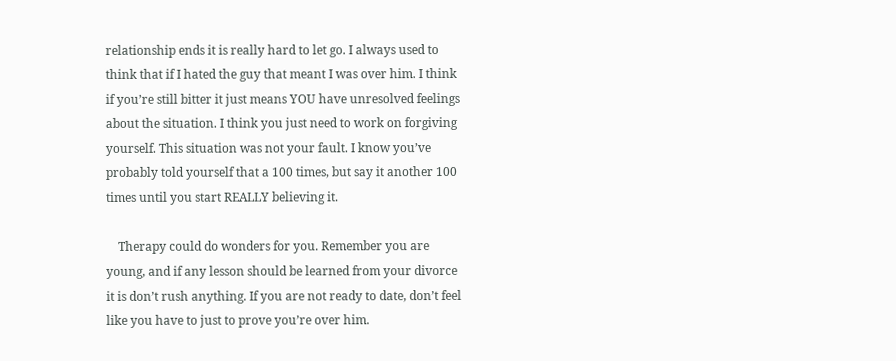relationship ends it is really hard to let go. I always used to think that if I hated the guy that meant I was over him. I think if you’re still bitter it just means YOU have unresolved feelings about the situation. I think you just need to work on forgiving yourself. This situation was not your fault. I know you’ve probably told yourself that a 100 times, but say it another 100 times until you start REALLY believing it.

    Therapy could do wonders for you. Remember you are young, and if any lesson should be learned from your divorce it is don’t rush anything. If you are not ready to date, don’t feel like you have to just to prove you’re over him.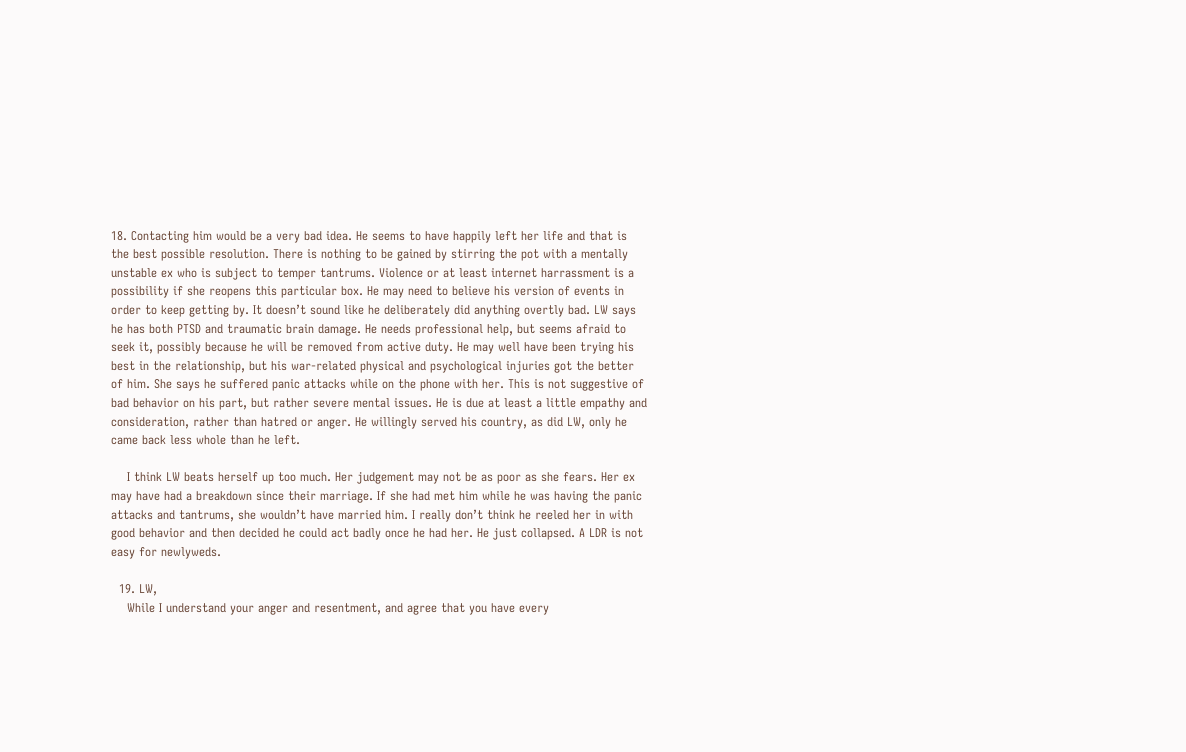18. Contacting him would be a very bad idea. He seems to have happily left her life and that is the best possible resolution. There is nothing to be gained by stirring the pot with a mentally unstable ex who is subject to temper tantrums. Violence or at least internet harrassment is a possibility if she reopens this particular box. He may need to believe his version of events in order to keep getting by. It doesn’t sound like he deliberately did anything overtly bad. LW says he has both PTSD and traumatic brain damage. He needs professional help, but seems afraid to seek it, possibly because he will be removed from active duty. He may well have been trying his best in the relationship, but his war-related physical and psychological injuries got the better of him. She says he suffered panic attacks while on the phone with her. This is not suggestive of bad behavior on his part, but rather severe mental issues. He is due at least a little empathy and consideration, rather than hatred or anger. He willingly served his country, as did LW, only he came back less whole than he left.

    I think LW beats herself up too much. Her judgement may not be as poor as she fears. Her ex may have had a breakdown since their marriage. If she had met him while he was having the panic attacks and tantrums, she wouldn’t have married him. I really don’t think he reeled her in with good behavior and then decided he could act badly once he had her. He just collapsed. A LDR is not easy for newlyweds.

  19. LW,
    While I understand your anger and resentment, and agree that you have every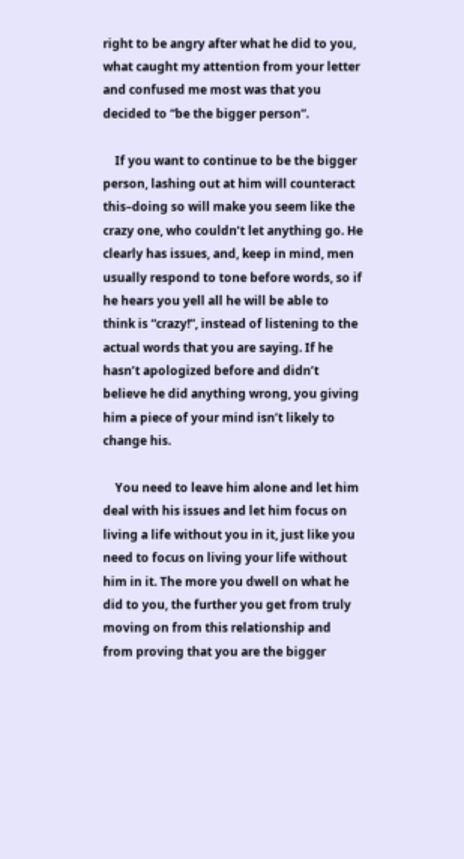right to be angry after what he did to you, what caught my attention from your letter and confused me most was that you decided to “be the bigger person”.

    If you want to continue to be the bigger person, lashing out at him will counteract this–doing so will make you seem like the crazy one, who couldn’t let anything go. He clearly has issues, and, keep in mind, men usually respond to tone before words, so if he hears you yell all he will be able to think is “crazy!”, instead of listening to the actual words that you are saying. If he hasn’t apologized before and didn’t believe he did anything wrong, you giving him a piece of your mind isn’t likely to change his.

    You need to leave him alone and let him deal with his issues and let him focus on living a life without you in it, just like you need to focus on living your life without him in it. The more you dwell on what he did to you, the further you get from truly moving on from this relationship and from proving that you are the bigger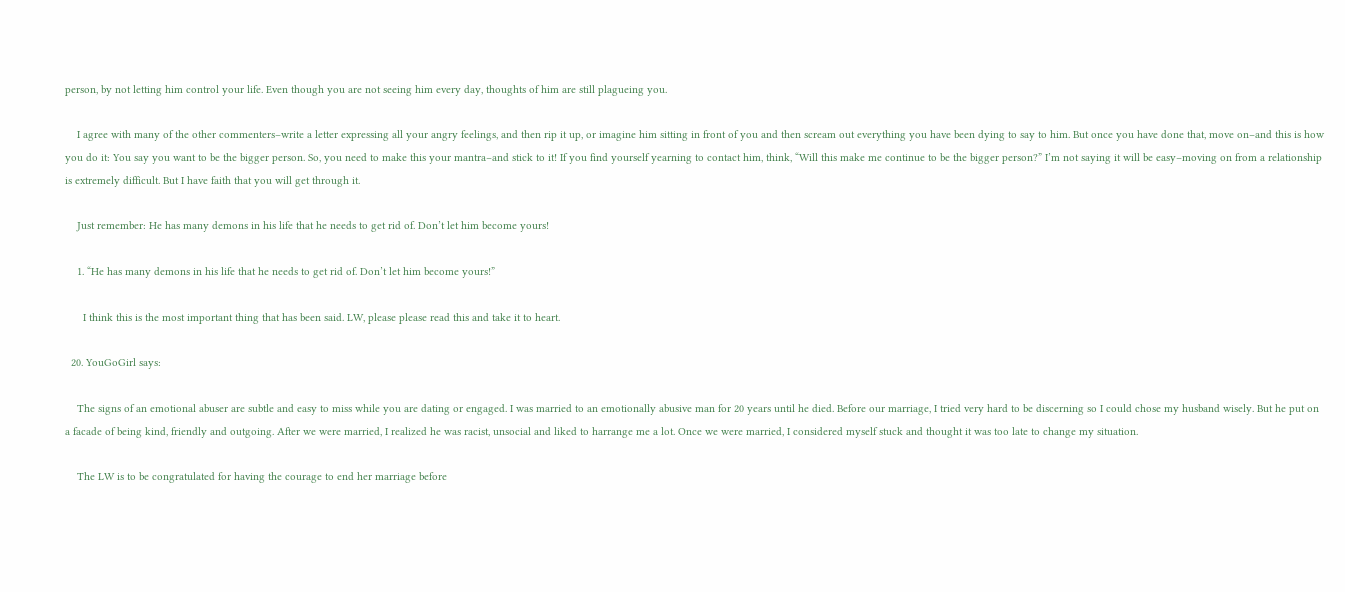person, by not letting him control your life. Even though you are not seeing him every day, thoughts of him are still plagueing you.

    I agree with many of the other commenters–write a letter expressing all your angry feelings, and then rip it up, or imagine him sitting in front of you and then scream out everything you have been dying to say to him. But once you have done that, move on–and this is how you do it: You say you want to be the bigger person. So, you need to make this your mantra–and stick to it! If you find yourself yearning to contact him, think, “Will this make me continue to be the bigger person?” I’m not saying it will be easy–moving on from a relationship is extremely difficult. But I have faith that you will get through it.

    Just remember: He has many demons in his life that he needs to get rid of. Don’t let him become yours!

    1. “He has many demons in his life that he needs to get rid of. Don’t let him become yours!”

      I think this is the most important thing that has been said. LW, please please read this and take it to heart.

  20. YouGoGirl says:

    The signs of an emotional abuser are subtle and easy to miss while you are dating or engaged. I was married to an emotionally abusive man for 20 years until he died. Before our marriage, I tried very hard to be discerning so I could chose my husband wisely. But he put on a facade of being kind, friendly and outgoing. After we were married, I realized he was racist, unsocial and liked to harrange me a lot. Once we were married, I considered myself stuck and thought it was too late to change my situation.

    The LW is to be congratulated for having the courage to end her marriage before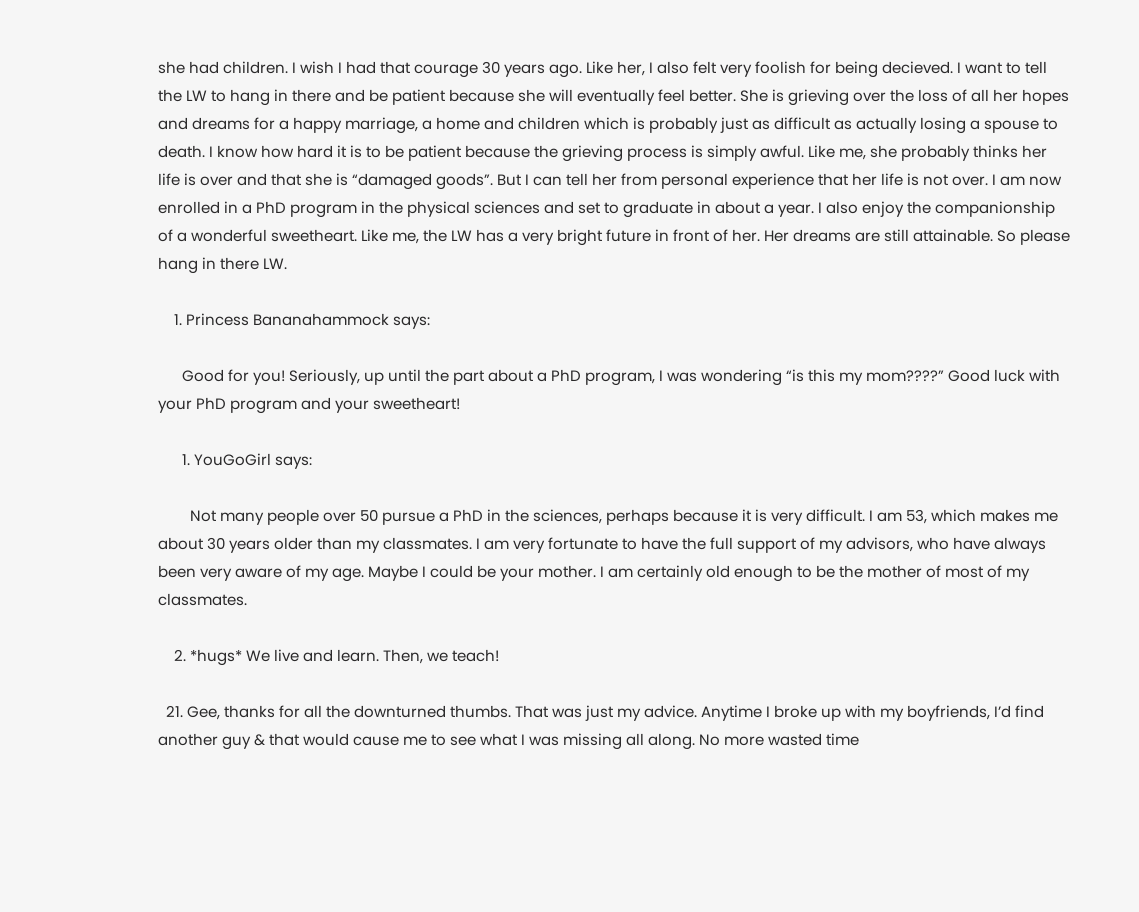she had children. I wish I had that courage 30 years ago. Like her, I also felt very foolish for being decieved. I want to tell the LW to hang in there and be patient because she will eventually feel better. She is grieving over the loss of all her hopes and dreams for a happy marriage, a home and children which is probably just as difficult as actually losing a spouse to death. I know how hard it is to be patient because the grieving process is simply awful. Like me, she probably thinks her life is over and that she is “damaged goods”. But I can tell her from personal experience that her life is not over. I am now enrolled in a PhD program in the physical sciences and set to graduate in about a year. I also enjoy the companionship of a wonderful sweetheart. Like me, the LW has a very bright future in front of her. Her dreams are still attainable. So please hang in there LW.

    1. Princess Bananahammock says:

      Good for you! Seriously, up until the part about a PhD program, I was wondering “is this my mom????” Good luck with your PhD program and your sweetheart!

      1. YouGoGirl says:

        Not many people over 50 pursue a PhD in the sciences, perhaps because it is very difficult. I am 53, which makes me about 30 years older than my classmates. I am very fortunate to have the full support of my advisors, who have always been very aware of my age. Maybe I could be your mother. I am certainly old enough to be the mother of most of my classmates.

    2. *hugs* We live and learn. Then, we teach!

  21. Gee, thanks for all the downturned thumbs. That was just my advice. Anytime I broke up with my boyfriends, I’d find another guy & that would cause me to see what I was missing all along. No more wasted time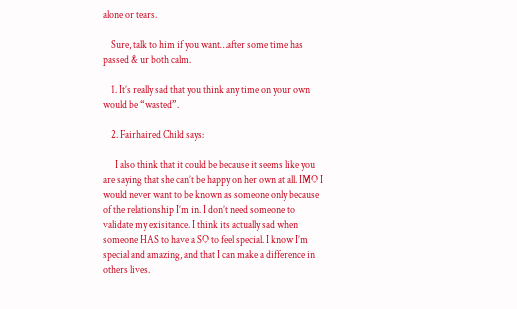alone or tears.

    Sure, talk to him if you want…after some time has passed & ur both calm.

    1. It’s really sad that you think any time on your own would be “wasted”.

    2. Fairhaired Child says:

      I also think that it could be because it seems like you are saying that she can’t be happy on her own at all. IMO I would never want to be known as someone only because of the relationship I’m in. I don’t need someone to validate my exisitance. I think its actually sad when someone HAS to have a SO to feel special. I know I’m special and amazing, and that I can make a difference in others lives.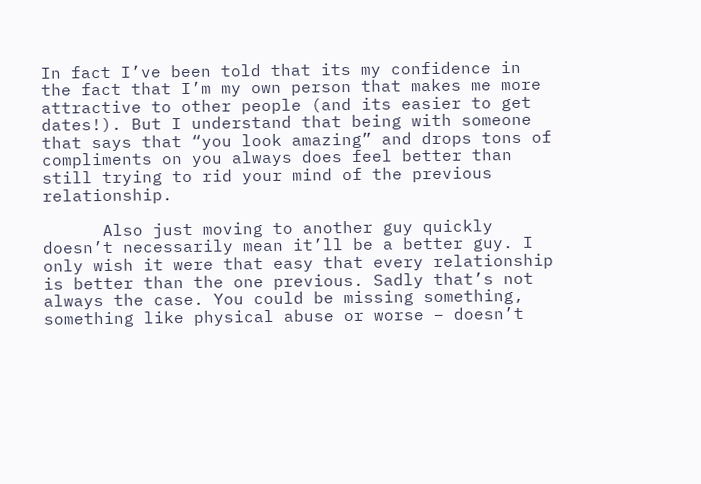In fact I’ve been told that its my confidence in the fact that I’m my own person that makes me more attractive to other people (and its easier to get dates!). But I understand that being with someone that says that “you look amazing” and drops tons of compliments on you always does feel better than still trying to rid your mind of the previous relationship.

      Also just moving to another guy quickly doesn’t necessarily mean it’ll be a better guy. I only wish it were that easy that every relationship is better than the one previous. Sadly that’s not always the case. You could be missing something, something like physical abuse or worse – doesn’t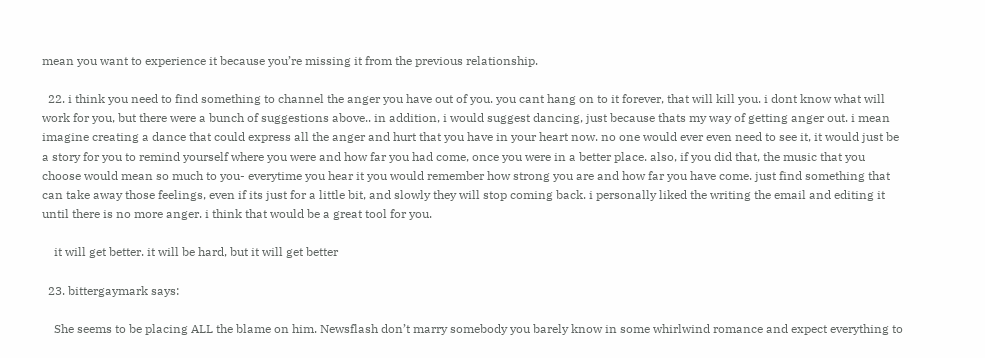mean you want to experience it because you’re missing it from the previous relationship.

  22. i think you need to find something to channel the anger you have out of you. you cant hang on to it forever, that will kill you. i dont know what will work for you, but there were a bunch of suggestions above.. in addition, i would suggest dancing, just because thats my way of getting anger out. i mean imagine creating a dance that could express all the anger and hurt that you have in your heart now. no one would ever even need to see it, it would just be a story for you to remind yourself where you were and how far you had come, once you were in a better place. also, if you did that, the music that you choose would mean so much to you- everytime you hear it you would remember how strong you are and how far you have come. just find something that can take away those feelings, even if its just for a little bit, and slowly they will stop coming back. i personally liked the writing the email and editing it until there is no more anger. i think that would be a great tool for you.

    it will get better. it will be hard, but it will get better

  23. bittergaymark says:

    She seems to be placing ALL the blame on him. Newsflash don’t marry somebody you barely know in some whirlwind romance and expect everything to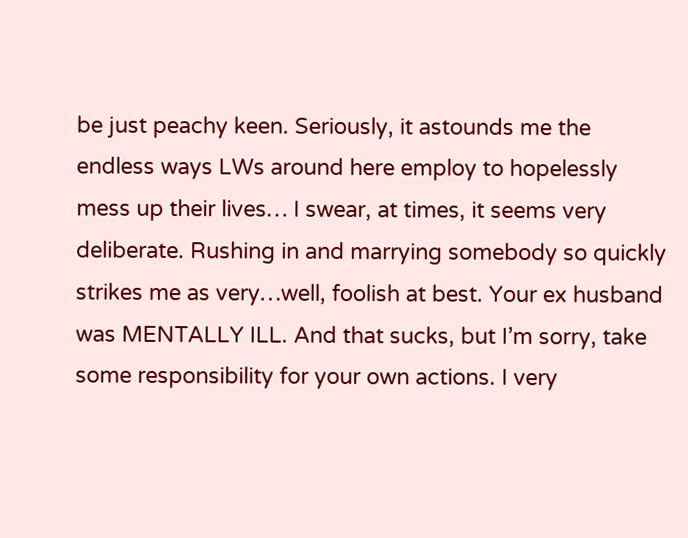be just peachy keen. Seriously, it astounds me the endless ways LWs around here employ to hopelessly mess up their lives… I swear, at times, it seems very deliberate. Rushing in and marrying somebody so quickly strikes me as very…well, foolish at best. Your ex husband was MENTALLY ILL. And that sucks, but I’m sorry, take some responsibility for your own actions. I very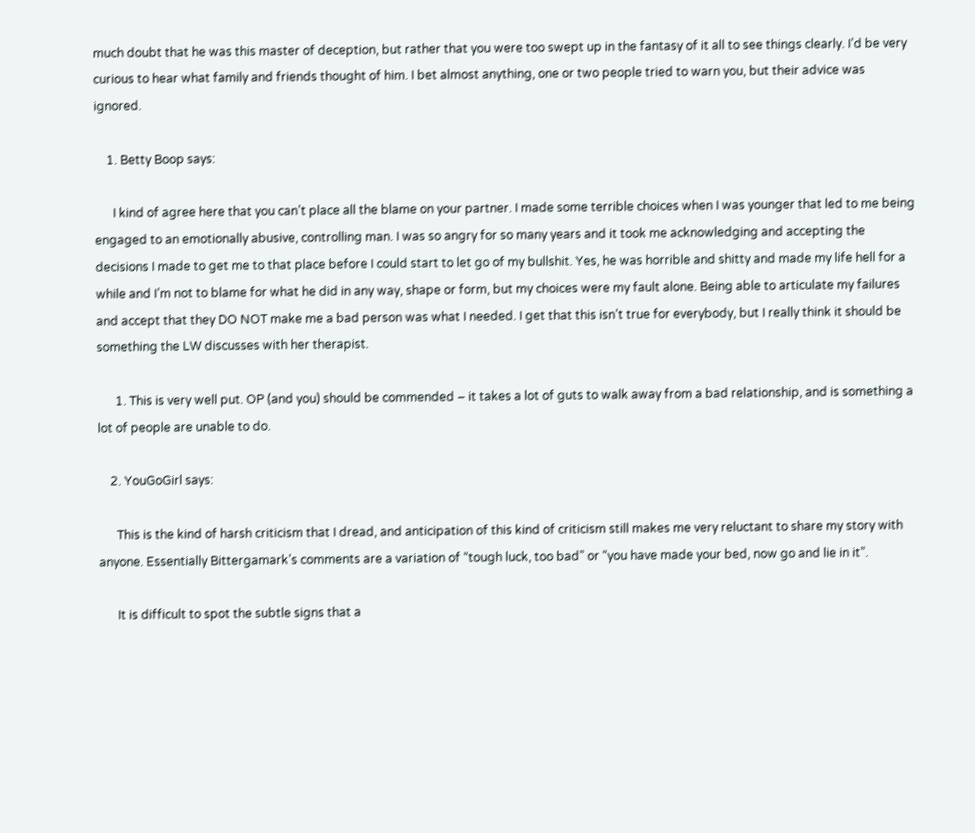much doubt that he was this master of deception, but rather that you were too swept up in the fantasy of it all to see things clearly. I’d be very curious to hear what family and friends thought of him. I bet almost anything, one or two people tried to warn you, but their advice was ignored.

    1. Betty Boop says:

      I kind of agree here that you can’t place all the blame on your partner. I made some terrible choices when I was younger that led to me being engaged to an emotionally abusive, controlling man. I was so angry for so many years and it took me acknowledging and accepting the decisions I made to get me to that place before I could start to let go of my bullshit. Yes, he was horrible and shitty and made my life hell for a while and I’m not to blame for what he did in any way, shape or form, but my choices were my fault alone. Being able to articulate my failures and accept that they DO NOT make me a bad person was what I needed. I get that this isn’t true for everybody, but I really think it should be something the LW discusses with her therapist.

      1. This is very well put. OP (and you) should be commended – it takes a lot of guts to walk away from a bad relationship, and is something a lot of people are unable to do.

    2. YouGoGirl says:

      This is the kind of harsh criticism that I dread, and anticipation of this kind of criticism still makes me very reluctant to share my story with anyone. Essentially Bittergamark’s comments are a variation of “tough luck, too bad” or “you have made your bed, now go and lie in it”.

      It is difficult to spot the subtle signs that a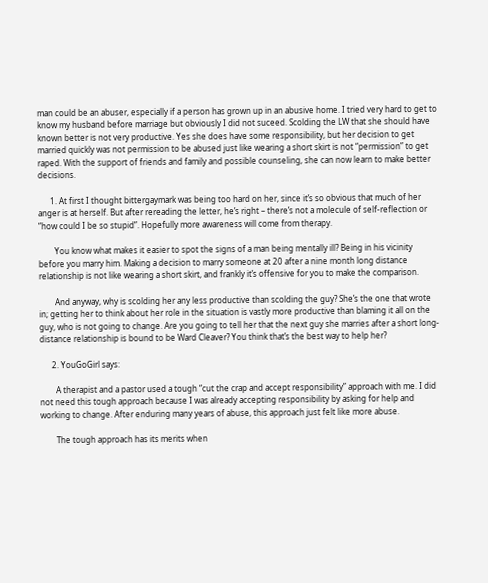man could be an abuser, especially if a person has grown up in an abusive home. I tried very hard to get to know my husband before marriage but obviously I did not suceed. Scolding the LW that she should have known better is not very productive. Yes she does have some responsibility, but her decision to get married quickly was not permission to be abused just like wearing a short skirt is not “permission” to get raped. With the support of friends and family and possible counseling, she can now learn to make better decisions.

      1. At first I thought bittergaymark was being too hard on her, since it’s so obvious that much of her anger is at herself. But after rereading the letter, he’s right – there’s not a molecule of self-reflection or “how could I be so stupid”. Hopefully more awareness will come from therapy.

        You know what makes it easier to spot the signs of a man being mentally ill? Being in his vicinity before you marry him. Making a decision to marry someone at 20 after a nine month long distance relationship is not like wearing a short skirt, and frankly it’s offensive for you to make the comparison.

        And anyway, why is scolding her any less productive than scolding the guy? She’s the one that wrote in; getting her to think about her role in the situation is vastly more productive than blaming it all on the guy, who is not going to change. Are you going to tell her that the next guy she marries after a short long-distance relationship is bound to be Ward Cleaver? You think that’s the best way to help her?

      2. YouGoGirl says:

        A therapist and a pastor used a tough “cut the crap and accept responsibility” approach with me. I did not need this tough approach because I was already accepting responsibility by asking for help and working to change. After enduring many years of abuse, this approach just felt like more abuse.

        The tough approach has its merits when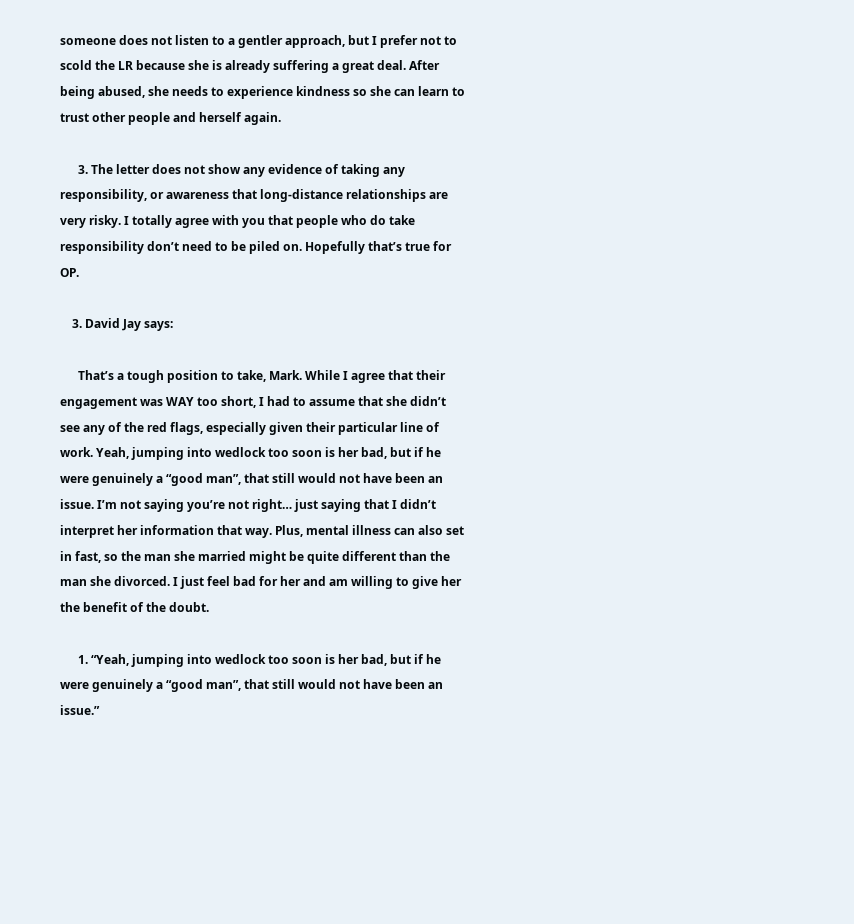someone does not listen to a gentler approach, but I prefer not to scold the LR because she is already suffering a great deal. After being abused, she needs to experience kindness so she can learn to trust other people and herself again.

      3. The letter does not show any evidence of taking any responsibility, or awareness that long-distance relationships are very risky. I totally agree with you that people who do take responsibility don’t need to be piled on. Hopefully that’s true for OP.

    3. David Jay says:

      That’s a tough position to take, Mark. While I agree that their engagement was WAY too short, I had to assume that she didn’t see any of the red flags, especially given their particular line of work. Yeah, jumping into wedlock too soon is her bad, but if he were genuinely a “good man”, that still would not have been an issue. I’m not saying you’re not right… just saying that I didn’t interpret her information that way. Plus, mental illness can also set in fast, so the man she married might be quite different than the man she divorced. I just feel bad for her and am willing to give her the benefit of the doubt.

      1. “Yeah, jumping into wedlock too soon is her bad, but if he were genuinely a “good man”, that still would not have been an issue.”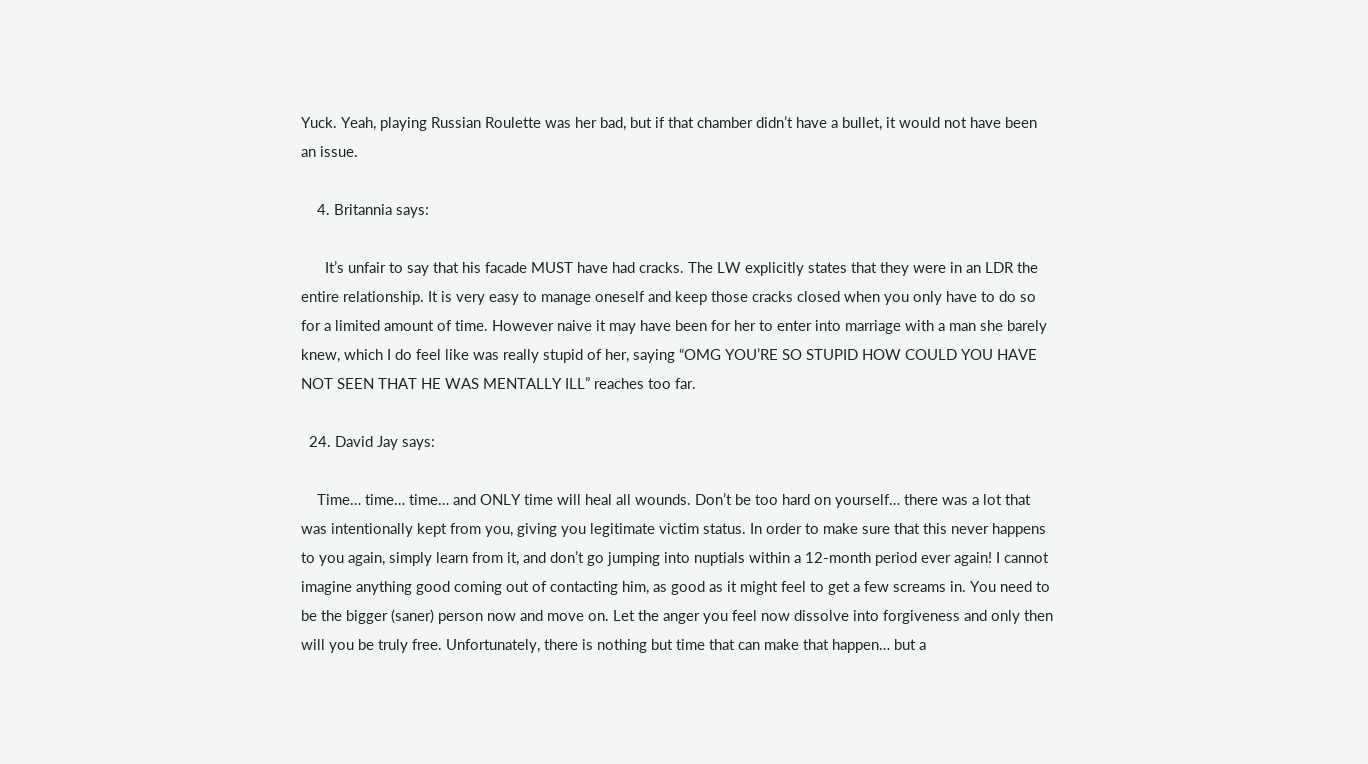Yuck. Yeah, playing Russian Roulette was her bad, but if that chamber didn’t have a bullet, it would not have been an issue.

    4. Britannia says:

      It’s unfair to say that his facade MUST have had cracks. The LW explicitly states that they were in an LDR the entire relationship. It is very easy to manage oneself and keep those cracks closed when you only have to do so for a limited amount of time. However naive it may have been for her to enter into marriage with a man she barely knew, which I do feel like was really stupid of her, saying “OMG YOU’RE SO STUPID HOW COULD YOU HAVE NOT SEEN THAT HE WAS MENTALLY ILL” reaches too far.

  24. David Jay says:

    Time… time… time… and ONLY time will heal all wounds. Don’t be too hard on yourself… there was a lot that was intentionally kept from you, giving you legitimate victim status. In order to make sure that this never happens to you again, simply learn from it, and don’t go jumping into nuptials within a 12-month period ever again! I cannot imagine anything good coming out of contacting him, as good as it might feel to get a few screams in. You need to be the bigger (saner) person now and move on. Let the anger you feel now dissolve into forgiveness and only then will you be truly free. Unfortunately, there is nothing but time that can make that happen… but a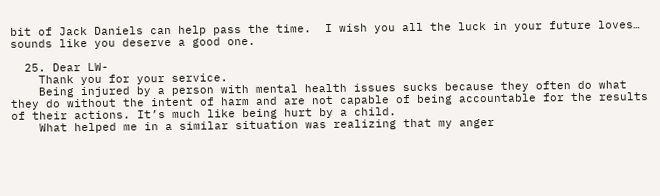bit of Jack Daniels can help pass the time.  I wish you all the luck in your future loves… sounds like you deserve a good one.

  25. Dear LW-
    Thank you for your service.
    Being injured by a person with mental health issues sucks because they often do what they do without the intent of harm and are not capable of being accountable for the results of their actions. It’s much like being hurt by a child.
    What helped me in a similar situation was realizing that my anger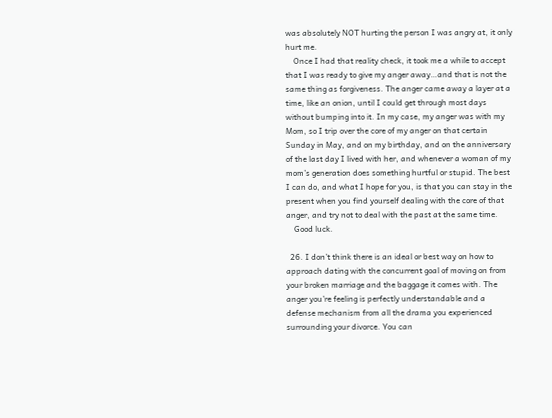was absolutely NOT hurting the person I was angry at, it only hurt me.
    Once I had that reality check, it took me a while to accept that I was ready to give my anger away…and that is not the same thing as forgiveness. The anger came away a layer at a time, like an onion, until I could get through most days without bumping into it. In my case, my anger was with my Mom, so I trip over the core of my anger on that certain Sunday in May, and on my birthday, and on the anniversary of the last day I lived with her, and whenever a woman of my mom’s generation does something hurtful or stupid. The best I can do, and what I hope for you, is that you can stay in the present when you find yourself dealing with the core of that anger, and try not to deal with the past at the same time.
    Good luck.

  26. I don’t think there is an ideal or best way on how to approach dating with the concurrent goal of moving on from your broken marriage and the baggage it comes with. The anger you’re feeling is perfectly understandable and a defense mechanism from all the drama you experienced surrounding your divorce. You can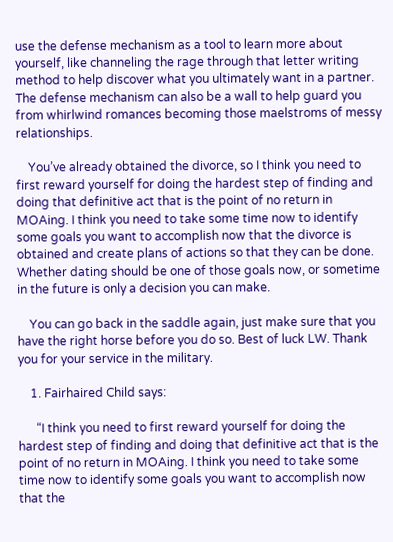use the defense mechanism as a tool to learn more about yourself, like channeling the rage through that letter writing method to help discover what you ultimately want in a partner. The defense mechanism can also be a wall to help guard you from whirlwind romances becoming those maelstroms of messy relationships.

    You’ve already obtained the divorce, so I think you need to first reward yourself for doing the hardest step of finding and doing that definitive act that is the point of no return in MOAing. I think you need to take some time now to identify some goals you want to accomplish now that the divorce is obtained and create plans of actions so that they can be done. Whether dating should be one of those goals now, or sometime in the future is only a decision you can make.

    You can go back in the saddle again, just make sure that you have the right horse before you do so. Best of luck LW. Thank you for your service in the military.

    1. Fairhaired Child says:

      “I think you need to first reward yourself for doing the hardest step of finding and doing that definitive act that is the point of no return in MOAing. I think you need to take some time now to identify some goals you want to accomplish now that the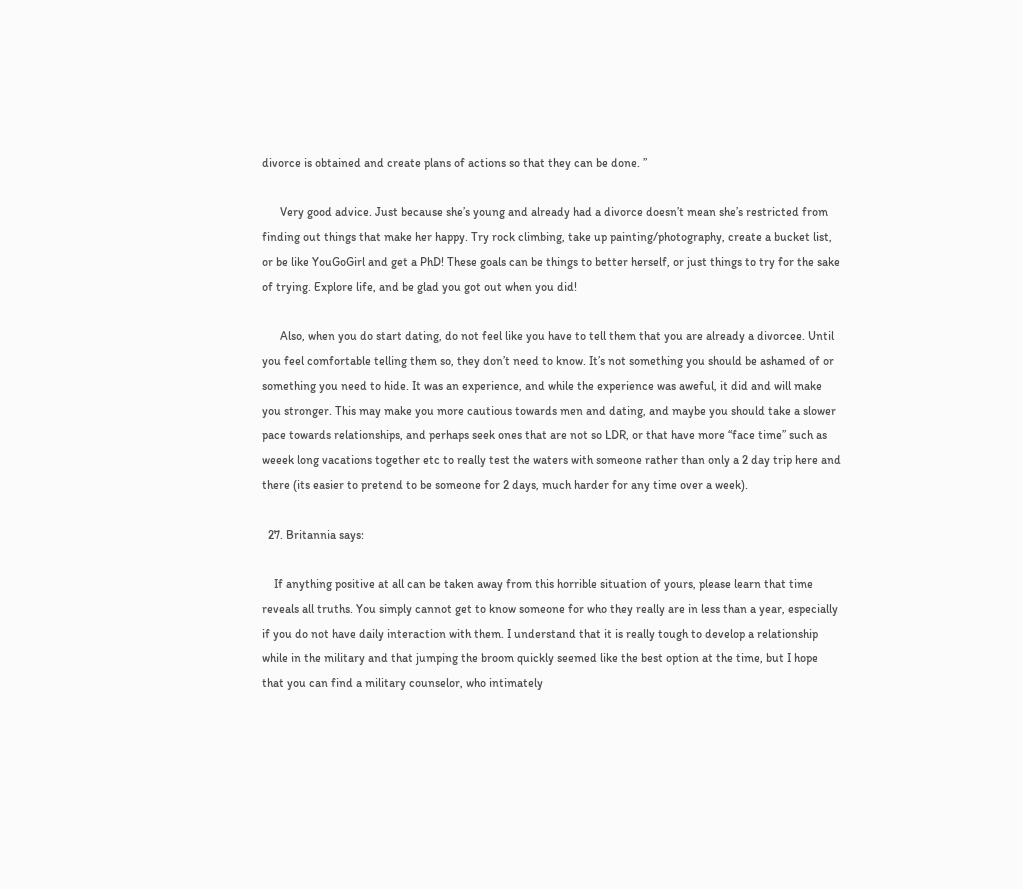divorce is obtained and create plans of actions so that they can be done. ”

      Very good advice. Just because she’s young and already had a divorce doesn’t mean she’s restricted from finding out things that make her happy. Try rock climbing, take up painting/photography, create a bucket list, or be like YouGoGirl and get a PhD! These goals can be things to better herself, or just things to try for the sake of trying. Explore life, and be glad you got out when you did!

      Also, when you do start dating, do not feel like you have to tell them that you are already a divorcee. Until you feel comfortable telling them so, they don’t need to know. It’s not something you should be ashamed of or something you need to hide. It was an experience, and while the experience was aweful, it did and will make you stronger. This may make you more cautious towards men and dating, and maybe you should take a slower pace towards relationships, and perhaps seek ones that are not so LDR, or that have more “face time” such as weeek long vacations together etc to really test the waters with someone rather than only a 2 day trip here and there (its easier to pretend to be someone for 2 days, much harder for any time over a week).

  27. Britannia says:

    If anything positive at all can be taken away from this horrible situation of yours, please learn that time reveals all truths. You simply cannot get to know someone for who they really are in less than a year, especially if you do not have daily interaction with them. I understand that it is really tough to develop a relationship while in the military and that jumping the broom quickly seemed like the best option at the time, but I hope that you can find a military counselor, who intimately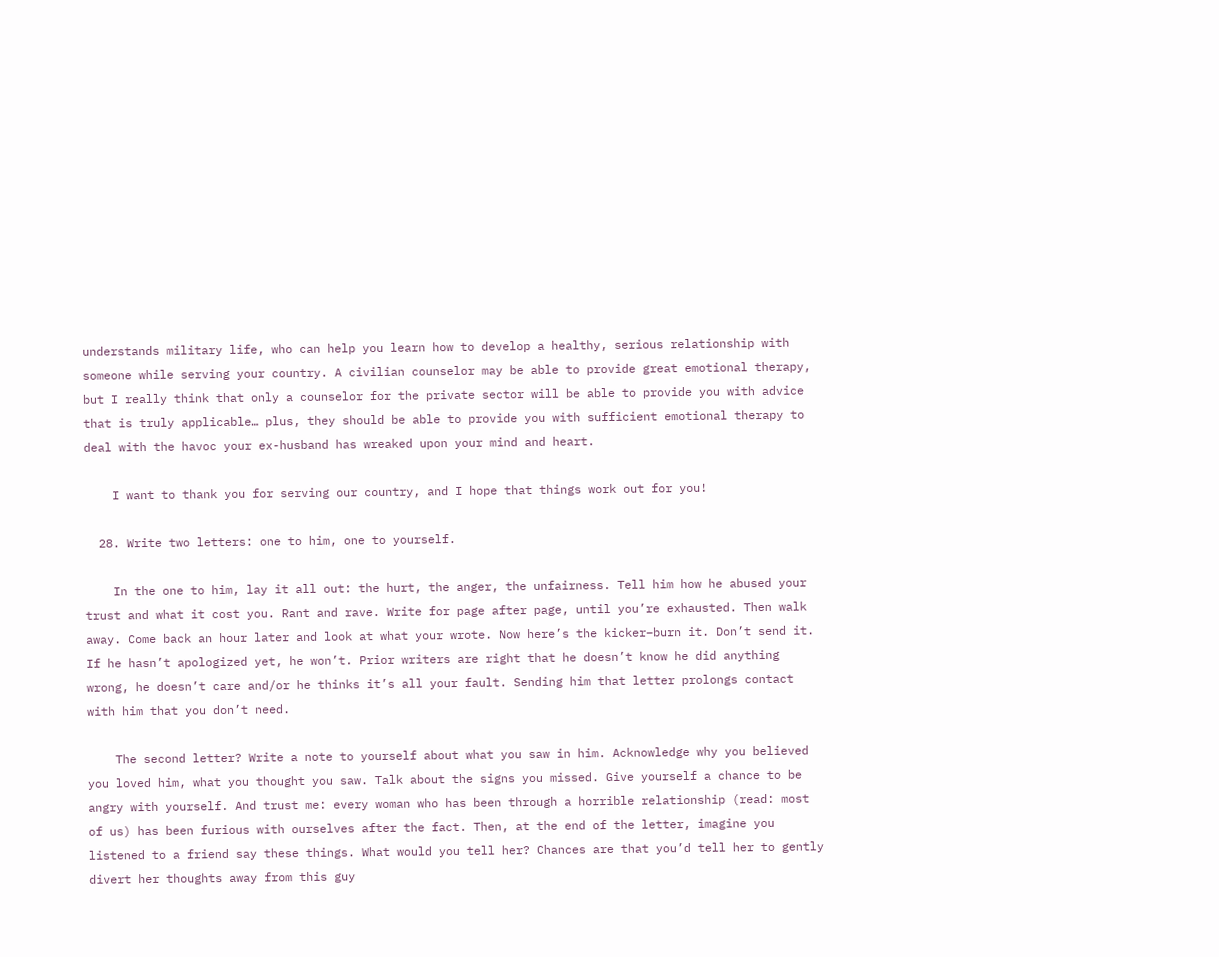understands military life, who can help you learn how to develop a healthy, serious relationship with someone while serving your country. A civilian counselor may be able to provide great emotional therapy, but I really think that only a counselor for the private sector will be able to provide you with advice that is truly applicable… plus, they should be able to provide you with sufficient emotional therapy to deal with the havoc your ex-husband has wreaked upon your mind and heart.

    I want to thank you for serving our country, and I hope that things work out for you!

  28. Write two letters: one to him, one to yourself.

    In the one to him, lay it all out: the hurt, the anger, the unfairness. Tell him how he abused your trust and what it cost you. Rant and rave. Write for page after page, until you’re exhausted. Then walk away. Come back an hour later and look at what your wrote. Now here’s the kicker–burn it. Don’t send it. If he hasn’t apologized yet, he won’t. Prior writers are right that he doesn’t know he did anything wrong, he doesn’t care and/or he thinks it’s all your fault. Sending him that letter prolongs contact with him that you don’t need.

    The second letter? Write a note to yourself about what you saw in him. Acknowledge why you believed you loved him, what you thought you saw. Talk about the signs you missed. Give yourself a chance to be angry with yourself. And trust me: every woman who has been through a horrible relationship (read: most of us) has been furious with ourselves after the fact. Then, at the end of the letter, imagine you listened to a friend say these things. What would you tell her? Chances are that you’d tell her to gently divert her thoughts away from this guy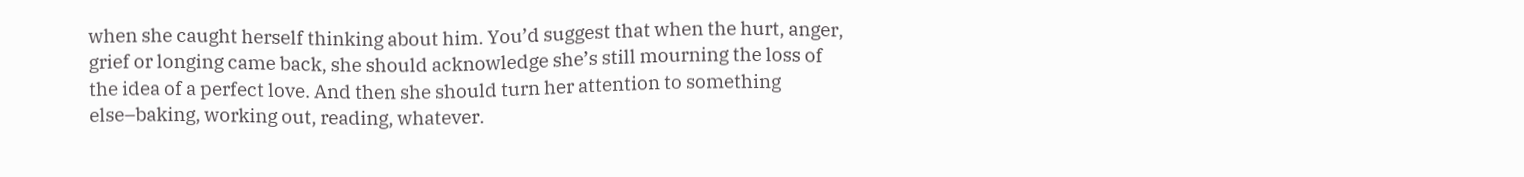when she caught herself thinking about him. You’d suggest that when the hurt, anger, grief or longing came back, she should acknowledge she’s still mourning the loss of the idea of a perfect love. And then she should turn her attention to something else–baking, working out, reading, whatever.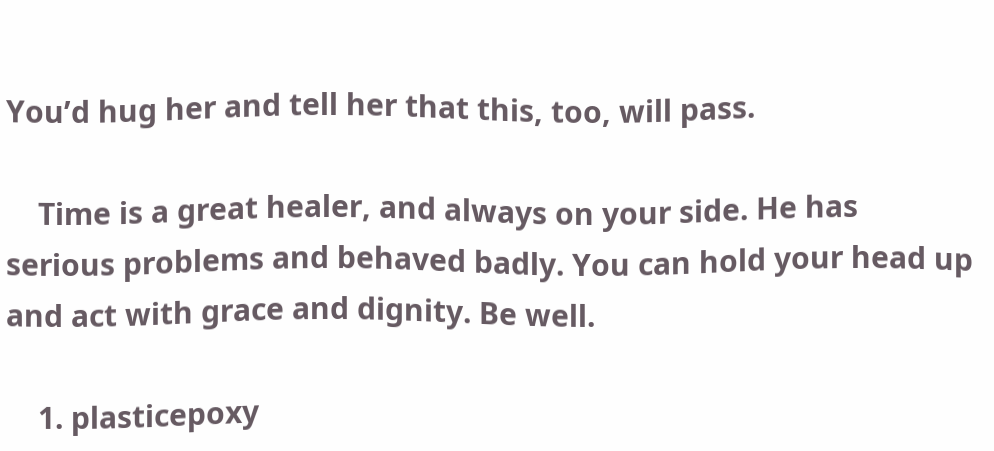You’d hug her and tell her that this, too, will pass.

    Time is a great healer, and always on your side. He has serious problems and behaved badly. You can hold your head up and act with grace and dignity. Be well.

    1. plasticepoxy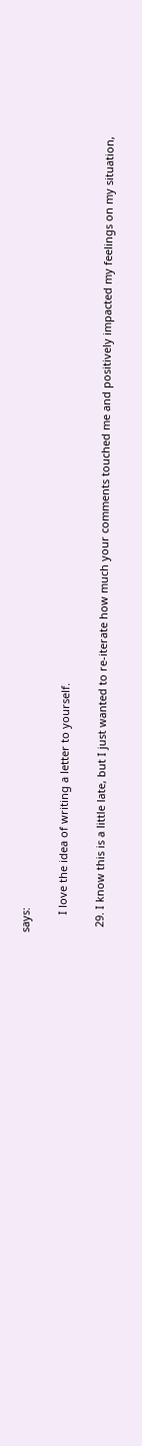says:

      I love the idea of writing a letter to yourself.

  29. I know this is a little late, but I just wanted to re-iterate how much your comments touched me and positively impacted my feelings on my situation,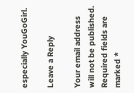especially YouGoGirl.

Leave a Reply

Your email address will not be published. Required fields are marked *